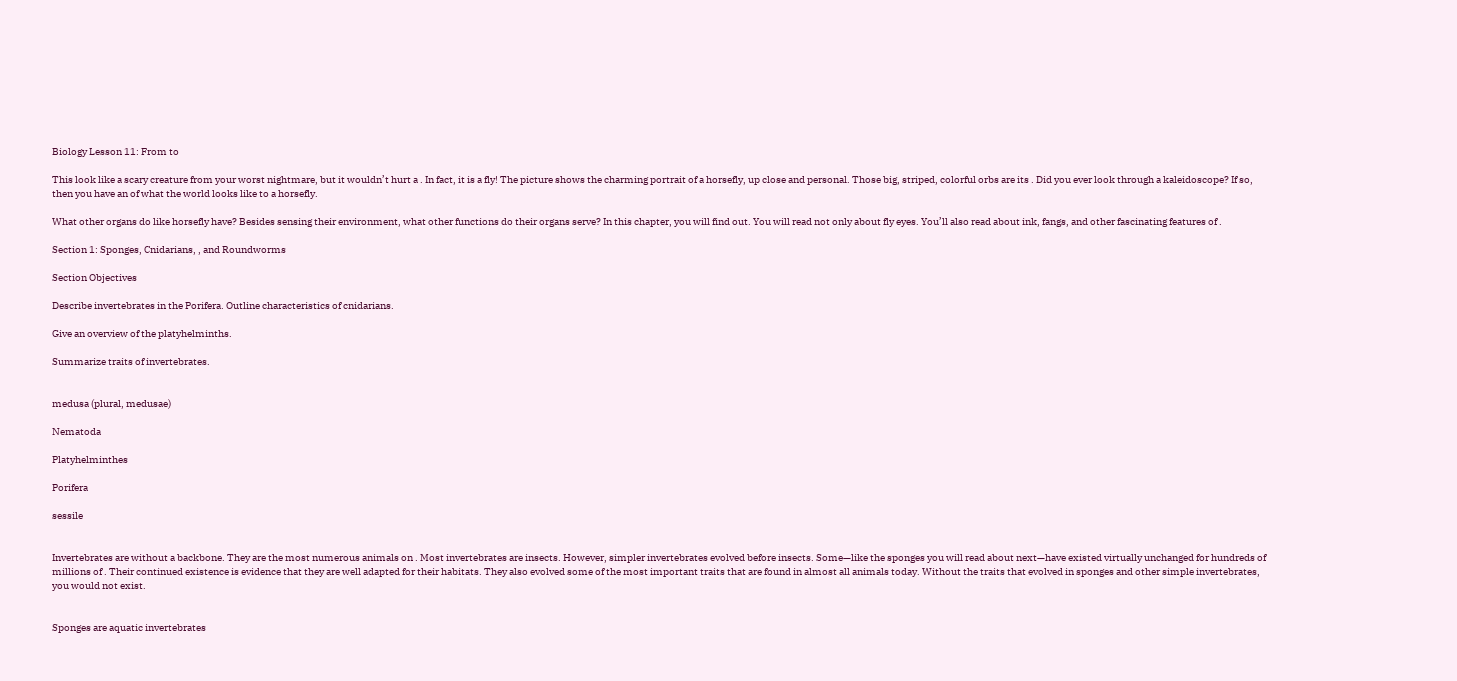Biology Lesson 11: From to

This look like a scary creature from your worst nightmare, but it wouldn’t hurt a . In fact, it is a fly! The picture shows the charming portrait of a horsefly, up close and personal. Those big, striped, colorful orbs are its . Did you ever look through a kaleidoscope? If so, then you have an of what the world looks like to a horsefly.

What other organs do like horsefly have? Besides sensing their environment, what other functions do their organs serve? In this chapter, you will find out. You will read not only about fly eyes. You’ll also read about ink, fangs, and other fascinating features of .

Section 1: Sponges, Cnidarians, , and Roundworms

Section Objectives

Describe invertebrates in the Porifera. Outline characteristics of cnidarians.

Give an overview of the platyhelminths.

Summarize traits of invertebrates.


medusa (plural, medusae)

Nematoda

Platyhelminthes

Porifera

sessile


Invertebrates are without a backbone. They are the most numerous animals on . Most invertebrates are insects. However, simpler invertebrates evolved before insects. Some—like the sponges you will read about next—have existed virtually unchanged for hundreds of millions of . Their continued existence is evidence that they are well adapted for their habitats. They also evolved some of the most important traits that are found in almost all animals today. Without the traits that evolved in sponges and other simple invertebrates, you would not exist.


Sponges are aquatic invertebrates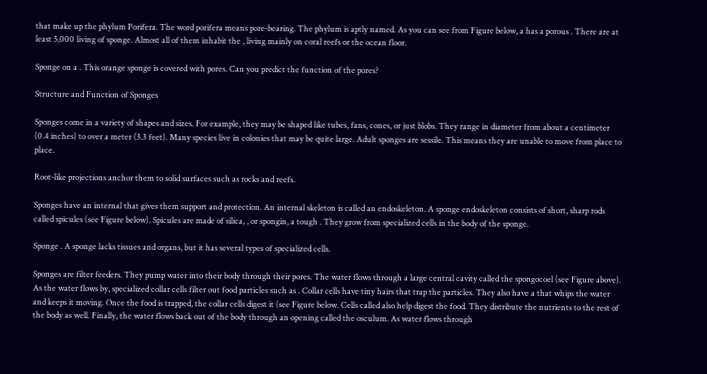that make up the phylum Porifera. The word porifera means pore-bearing. The phylum is aptly named. As you can see from Figure below, a has a porous . There are at least 5,000 living of sponge. Almost all of them inhabit the , living mainly on coral reefs or the ocean floor.

Sponge on a . This orange sponge is covered with pores. Can you predict the function of the pores?

Structure and Function of Sponges

Sponges come in a variety of shapes and sizes. For example, they may be shaped like tubes, fans, cones, or just blobs. They range in diameter from about a centimeter (0.4 inches) to over a meter (3.3 feet). Many species live in colonies that may be quite large. Adult sponges are sessile. This means they are unable to move from place to place.

Root-like projections anchor them to solid surfaces such as rocks and reefs.

Sponges have an internal that gives them support and protection. An internal skeleton is called an endoskeleton. A sponge endoskeleton consists of short, sharp rods called spicules (see Figure below). Spicules are made of silica, , or spongin, a tough . They grow from specialized cells in the body of the sponge.

Sponge . A sponge lacks tissues and organs, but it has several types of specialized cells.

Sponges are filter feeders. They pump water into their body through their pores. The water flows through a large central cavity called the spongocoel (see Figure above). As the water flows by, specialized collar cells filter out food particles such as . Collar cells have tiny hairs that trap the particles. They also have a that whips the water and keeps it moving. Once the food is trapped, the collar cells digest it (see Figure below. Cells called also help digest the food. They distribute the nutrients to the rest of the body as well. Finally, the water flows back out of the body through an opening called the osculum. As water flows through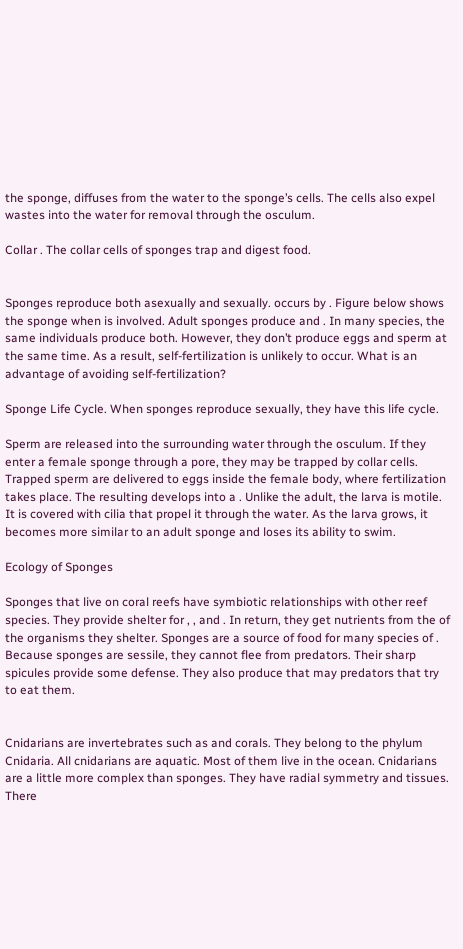the sponge, diffuses from the water to the sponge’s cells. The cells also expel wastes into the water for removal through the osculum.

Collar . The collar cells of sponges trap and digest food.


Sponges reproduce both asexually and sexually. occurs by . Figure below shows the sponge when is involved. Adult sponges produce and . In many species, the same individuals produce both. However, they don’t produce eggs and sperm at the same time. As a result, self-fertilization is unlikely to occur. What is an advantage of avoiding self-fertilization?

Sponge Life Cycle. When sponges reproduce sexually, they have this life cycle.

Sperm are released into the surrounding water through the osculum. If they enter a female sponge through a pore, they may be trapped by collar cells. Trapped sperm are delivered to eggs inside the female body, where fertilization takes place. The resulting develops into a . Unlike the adult, the larva is motile. It is covered with cilia that propel it through the water. As the larva grows, it becomes more similar to an adult sponge and loses its ability to swim.

Ecology of Sponges

Sponges that live on coral reefs have symbiotic relationships with other reef species. They provide shelter for , , and . In return, they get nutrients from the of the organisms they shelter. Sponges are a source of food for many species of . Because sponges are sessile, they cannot flee from predators. Their sharp spicules provide some defense. They also produce that may predators that try to eat them.


Cnidarians are invertebrates such as and corals. They belong to the phylum Cnidaria. All cnidarians are aquatic. Most of them live in the ocean. Cnidarians are a little more complex than sponges. They have radial symmetry and tissues. There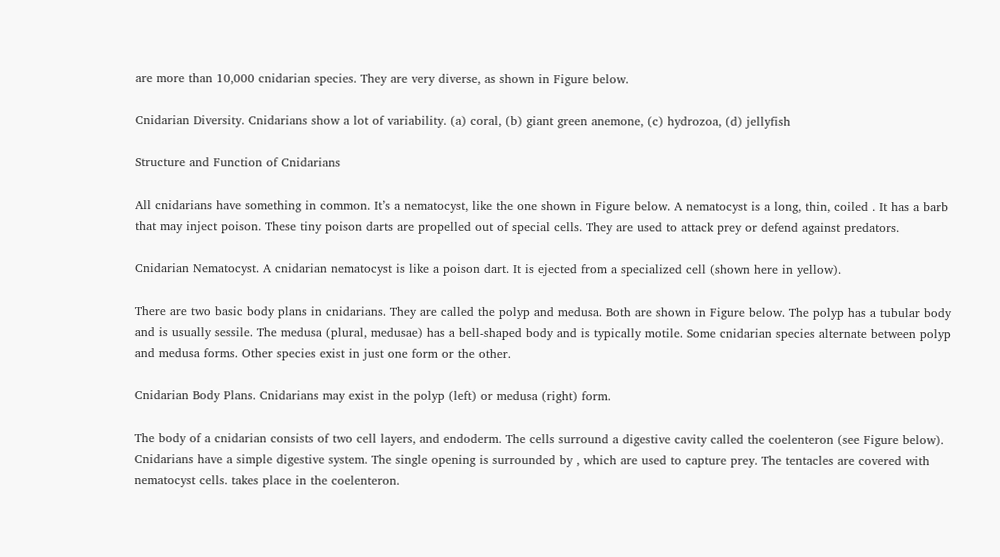are more than 10,000 cnidarian species. They are very diverse, as shown in Figure below.

Cnidarian Diversity. Cnidarians show a lot of variability. (a) coral, (b) giant green anemone, (c) hydrozoa, (d) jellyfish

Structure and Function of Cnidarians

All cnidarians have something in common. It’s a nematocyst, like the one shown in Figure below. A nematocyst is a long, thin, coiled . It has a barb that may inject poison. These tiny poison darts are propelled out of special cells. They are used to attack prey or defend against predators.

Cnidarian Nematocyst. A cnidarian nematocyst is like a poison dart. It is ejected from a specialized cell (shown here in yellow).

There are two basic body plans in cnidarians. They are called the polyp and medusa. Both are shown in Figure below. The polyp has a tubular body and is usually sessile. The medusa (plural, medusae) has a bell-shaped body and is typically motile. Some cnidarian species alternate between polyp and medusa forms. Other species exist in just one form or the other.

Cnidarian Body Plans. Cnidarians may exist in the polyp (left) or medusa (right) form.

The body of a cnidarian consists of two cell layers, and endoderm. The cells surround a digestive cavity called the coelenteron (see Figure below). Cnidarians have a simple digestive system. The single opening is surrounded by , which are used to capture prey. The tentacles are covered with nematocyst cells. takes place in the coelenteron.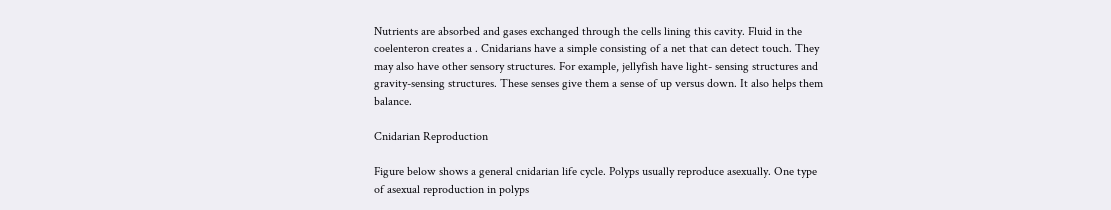Nutrients are absorbed and gases exchanged through the cells lining this cavity. Fluid in the coelenteron creates a . Cnidarians have a simple consisting of a net that can detect touch. They may also have other sensory structures. For example, jellyfish have light- sensing structures and gravity-sensing structures. These senses give them a sense of up versus down. It also helps them balance.

Cnidarian Reproduction

Figure below shows a general cnidarian life cycle. Polyps usually reproduce asexually. One type of asexual reproduction in polyps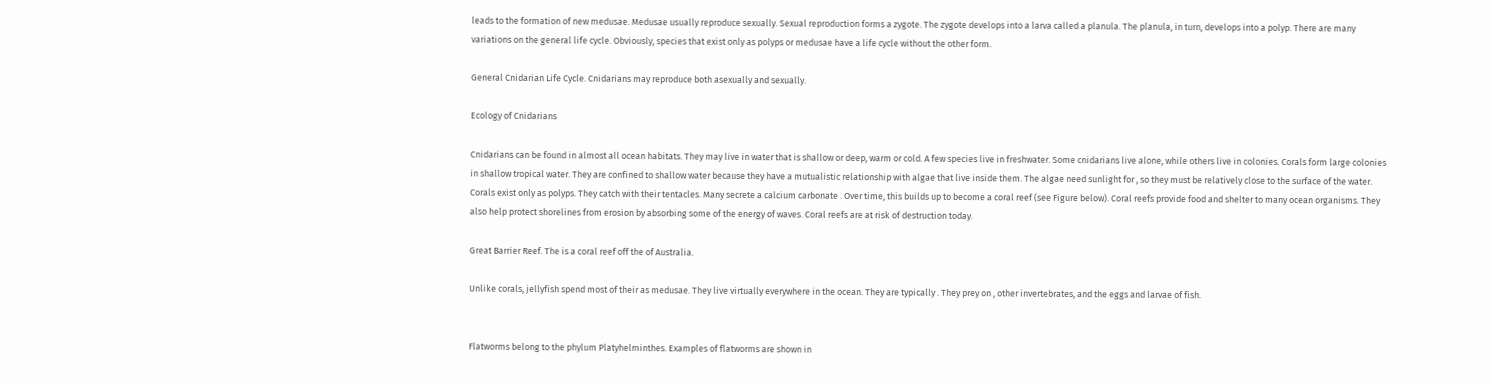leads to the formation of new medusae. Medusae usually reproduce sexually. Sexual reproduction forms a zygote. The zygote develops into a larva called a planula. The planula, in turn, develops into a polyp. There are many variations on the general life cycle. Obviously, species that exist only as polyps or medusae have a life cycle without the other form.

General Cnidarian Life Cycle. Cnidarians may reproduce both asexually and sexually.

Ecology of Cnidarians

Cnidarians can be found in almost all ocean habitats. They may live in water that is shallow or deep, warm or cold. A few species live in freshwater. Some cnidarians live alone, while others live in colonies. Corals form large colonies in shallow tropical water. They are confined to shallow water because they have a mutualistic relationship with algae that live inside them. The algae need sunlight for , so they must be relatively close to the surface of the water. Corals exist only as polyps. They catch with their tentacles. Many secrete a calcium carbonate . Over time, this builds up to become a coral reef (see Figure below). Coral reefs provide food and shelter to many ocean organisms. They also help protect shorelines from erosion by absorbing some of the energy of waves. Coral reefs are at risk of destruction today.

Great Barrier Reef. The is a coral reef off the of Australia.

Unlike corals, jellyfish spend most of their as medusae. They live virtually everywhere in the ocean. They are typically . They prey on , other invertebrates, and the eggs and larvae of fish.


Flatworms belong to the phylum Platyhelminthes. Examples of flatworms are shown in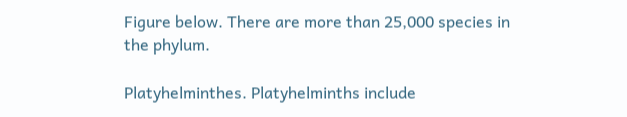Figure below. There are more than 25,000 species in the phylum.

Platyhelminthes. Platyhelminths include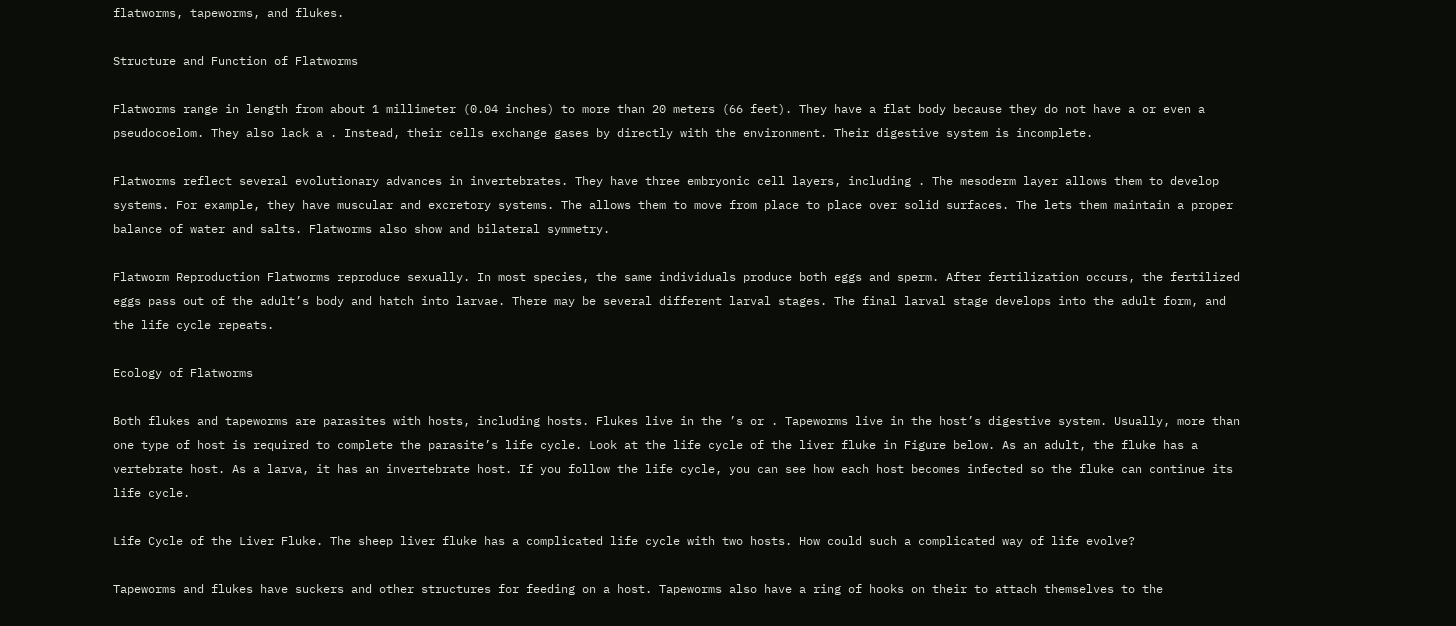flatworms, tapeworms, and flukes.

Structure and Function of Flatworms

Flatworms range in length from about 1 millimeter (0.04 inches) to more than 20 meters (66 feet). They have a flat body because they do not have a or even a pseudocoelom. They also lack a . Instead, their cells exchange gases by directly with the environment. Their digestive system is incomplete.

Flatworms reflect several evolutionary advances in invertebrates. They have three embryonic cell layers, including . The mesoderm layer allows them to develop systems. For example, they have muscular and excretory systems. The allows them to move from place to place over solid surfaces. The lets them maintain a proper balance of water and salts. Flatworms also show and bilateral symmetry.

Flatworm Reproduction Flatworms reproduce sexually. In most species, the same individuals produce both eggs and sperm. After fertilization occurs, the fertilized eggs pass out of the adult’s body and hatch into larvae. There may be several different larval stages. The final larval stage develops into the adult form, and the life cycle repeats.

Ecology of Flatworms

Both flukes and tapeworms are parasites with hosts, including hosts. Flukes live in the ’s or . Tapeworms live in the host’s digestive system. Usually, more than one type of host is required to complete the parasite’s life cycle. Look at the life cycle of the liver fluke in Figure below. As an adult, the fluke has a vertebrate host. As a larva, it has an invertebrate host. If you follow the life cycle, you can see how each host becomes infected so the fluke can continue its life cycle.

Life Cycle of the Liver Fluke. The sheep liver fluke has a complicated life cycle with two hosts. How could such a complicated way of life evolve?

Tapeworms and flukes have suckers and other structures for feeding on a host. Tapeworms also have a ring of hooks on their to attach themselves to the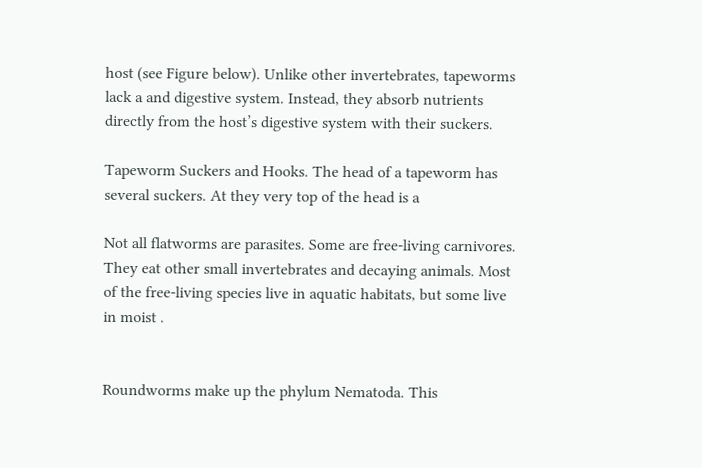host (see Figure below). Unlike other invertebrates, tapeworms lack a and digestive system. Instead, they absorb nutrients directly from the host’s digestive system with their suckers.

Tapeworm Suckers and Hooks. The head of a tapeworm has several suckers. At they very top of the head is a

Not all flatworms are parasites. Some are free-living carnivores. They eat other small invertebrates and decaying animals. Most of the free-living species live in aquatic habitats, but some live in moist .


Roundworms make up the phylum Nematoda. This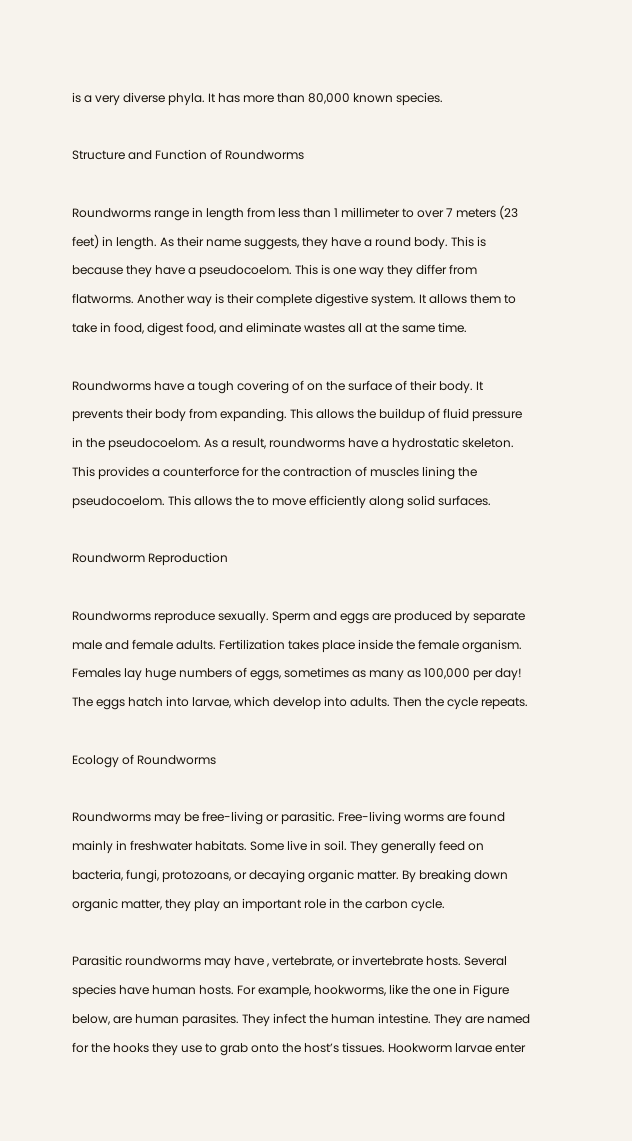is a very diverse phyla. It has more than 80,000 known species.

Structure and Function of Roundworms

Roundworms range in length from less than 1 millimeter to over 7 meters (23 feet) in length. As their name suggests, they have a round body. This is because they have a pseudocoelom. This is one way they differ from flatworms. Another way is their complete digestive system. It allows them to take in food, digest food, and eliminate wastes all at the same time.

Roundworms have a tough covering of on the surface of their body. It prevents their body from expanding. This allows the buildup of fluid pressure in the pseudocoelom. As a result, roundworms have a hydrostatic skeleton. This provides a counterforce for the contraction of muscles lining the pseudocoelom. This allows the to move efficiently along solid surfaces.

Roundworm Reproduction

Roundworms reproduce sexually. Sperm and eggs are produced by separate male and female adults. Fertilization takes place inside the female organism. Females lay huge numbers of eggs, sometimes as many as 100,000 per day! The eggs hatch into larvae, which develop into adults. Then the cycle repeats.

Ecology of Roundworms

Roundworms may be free-living or parasitic. Free-living worms are found mainly in freshwater habitats. Some live in soil. They generally feed on bacteria, fungi, protozoans, or decaying organic matter. By breaking down organic matter, they play an important role in the carbon cycle.

Parasitic roundworms may have , vertebrate, or invertebrate hosts. Several species have human hosts. For example, hookworms, like the one in Figure below, are human parasites. They infect the human intestine. They are named for the hooks they use to grab onto the host’s tissues. Hookworm larvae enter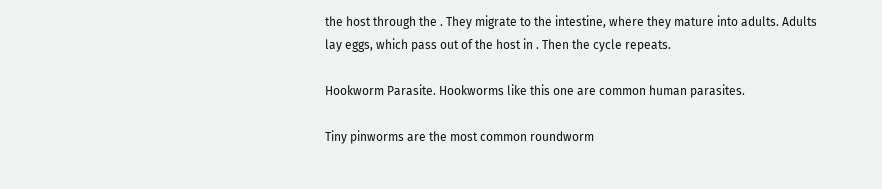the host through the . They migrate to the intestine, where they mature into adults. Adults lay eggs, which pass out of the host in . Then the cycle repeats.

Hookworm Parasite. Hookworms like this one are common human parasites.

Tiny pinworms are the most common roundworm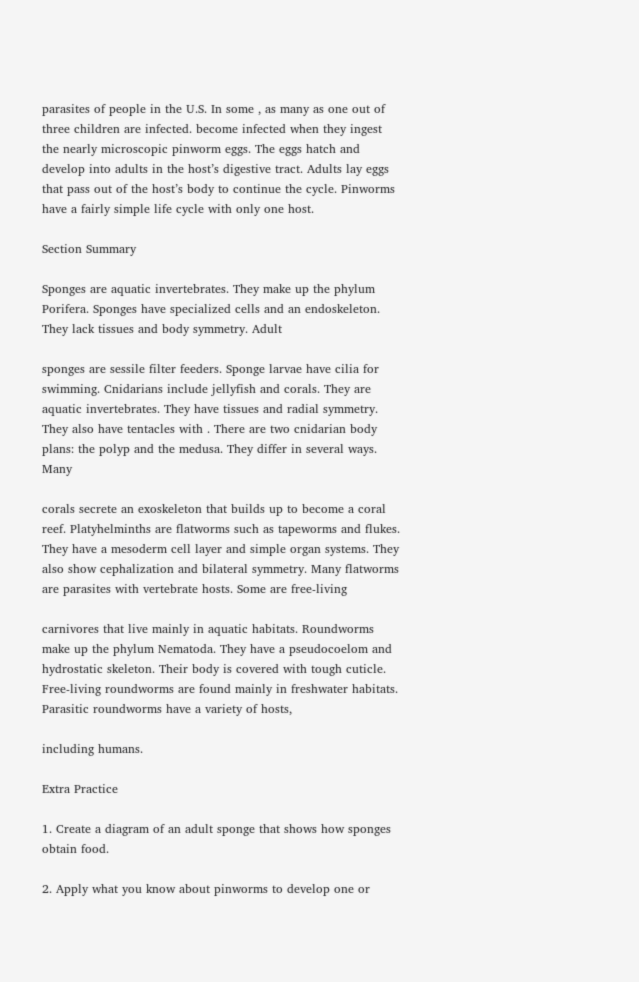parasites of people in the U.S. In some , as many as one out of three children are infected. become infected when they ingest the nearly microscopic pinworm eggs. The eggs hatch and develop into adults in the host’s digestive tract. Adults lay eggs that pass out of the host’s body to continue the cycle. Pinworms have a fairly simple life cycle with only one host.

Section Summary

Sponges are aquatic invertebrates. They make up the phylum Porifera. Sponges have specialized cells and an endoskeleton. They lack tissues and body symmetry. Adult

sponges are sessile filter feeders. Sponge larvae have cilia for swimming. Cnidarians include jellyfish and corals. They are aquatic invertebrates. They have tissues and radial symmetry. They also have tentacles with . There are two cnidarian body plans: the polyp and the medusa. They differ in several ways. Many

corals secrete an exoskeleton that builds up to become a coral reef. Platyhelminths are flatworms such as tapeworms and flukes. They have a mesoderm cell layer and simple organ systems. They also show cephalization and bilateral symmetry. Many flatworms are parasites with vertebrate hosts. Some are free-living

carnivores that live mainly in aquatic habitats. Roundworms make up the phylum Nematoda. They have a pseudocoelom and hydrostatic skeleton. Their body is covered with tough cuticle. Free-living roundworms are found mainly in freshwater habitats. Parasitic roundworms have a variety of hosts,

including humans.

Extra Practice

1. Create a diagram of an adult sponge that shows how sponges obtain food.

2. Apply what you know about pinworms to develop one or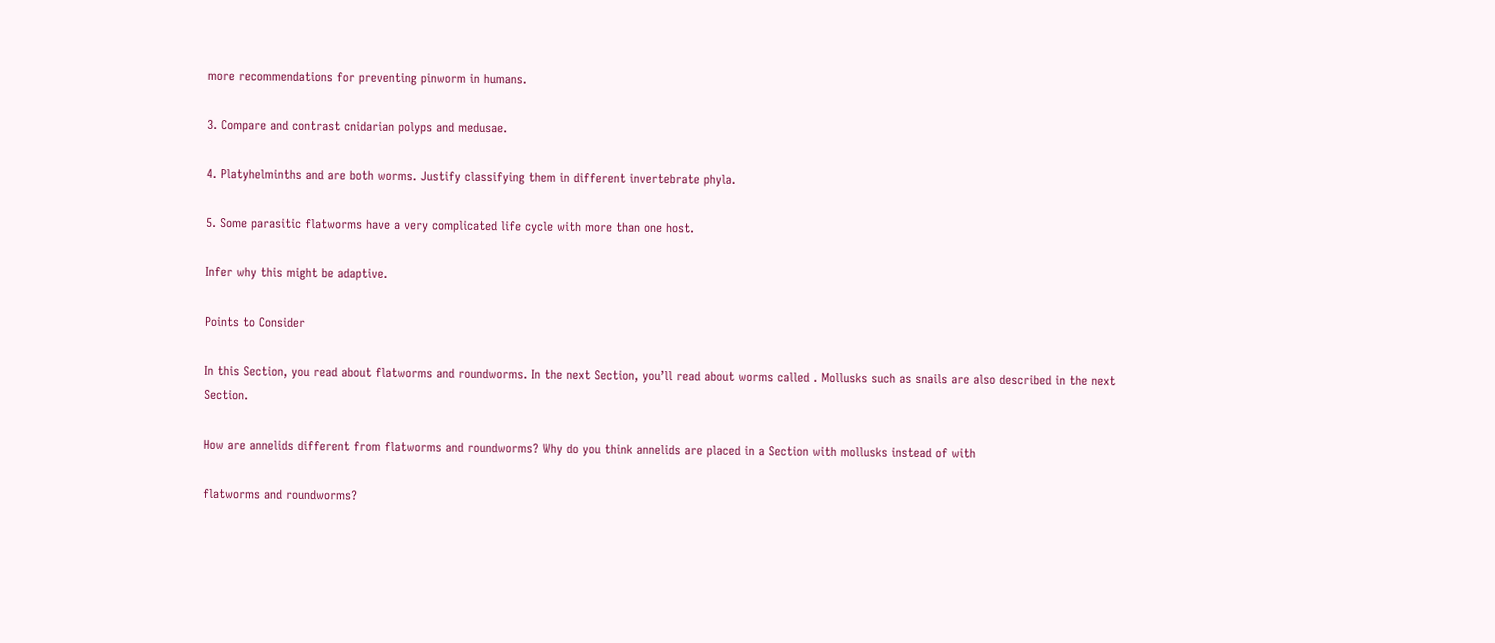more recommendations for preventing pinworm in humans.

3. Compare and contrast cnidarian polyps and medusae.

4. Platyhelminths and are both worms. Justify classifying them in different invertebrate phyla.

5. Some parasitic flatworms have a very complicated life cycle with more than one host.

Infer why this might be adaptive.

Points to Consider

In this Section, you read about flatworms and roundworms. In the next Section, you’ll read about worms called . Mollusks such as snails are also described in the next Section.

How are annelids different from flatworms and roundworms? Why do you think annelids are placed in a Section with mollusks instead of with

flatworms and roundworms?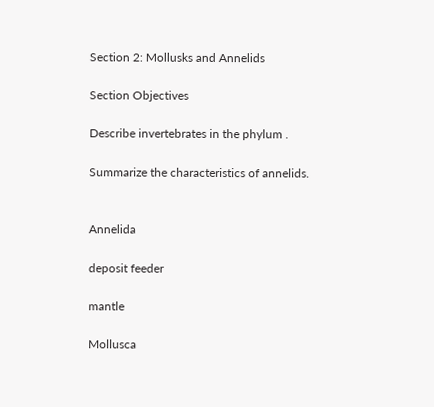Section 2: Mollusks and Annelids

Section Objectives

Describe invertebrates in the phylum .

Summarize the characteristics of annelids.


Annelida

deposit feeder

mantle

Mollusca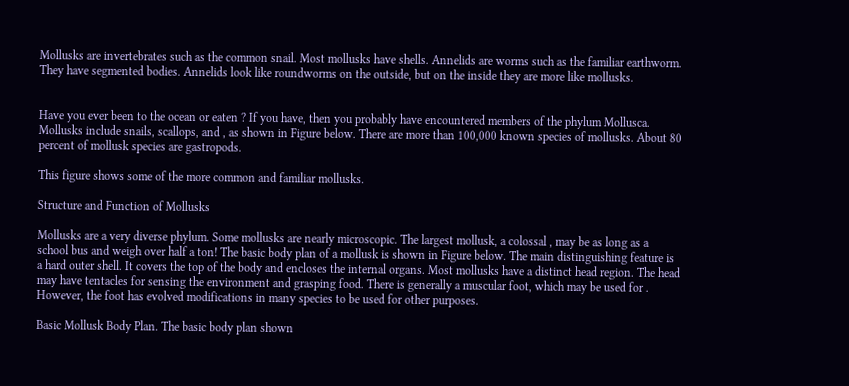Mollusks are invertebrates such as the common snail. Most mollusks have shells. Annelids are worms such as the familiar earthworm. They have segmented bodies. Annelids look like roundworms on the outside, but on the inside they are more like mollusks.


Have you ever been to the ocean or eaten ? If you have, then you probably have encountered members of the phylum Mollusca. Mollusks include snails, scallops, and , as shown in Figure below. There are more than 100,000 known species of mollusks. About 80 percent of mollusk species are gastropods.

This figure shows some of the more common and familiar mollusks.

Structure and Function of Mollusks

Mollusks are a very diverse phylum. Some mollusks are nearly microscopic. The largest mollusk, a colossal , may be as long as a school bus and weigh over half a ton! The basic body plan of a mollusk is shown in Figure below. The main distinguishing feature is a hard outer shell. It covers the top of the body and encloses the internal organs. Most mollusks have a distinct head region. The head may have tentacles for sensing the environment and grasping food. There is generally a muscular foot, which may be used for . However, the foot has evolved modifications in many species to be used for other purposes.

Basic Mollusk Body Plan. The basic body plan shown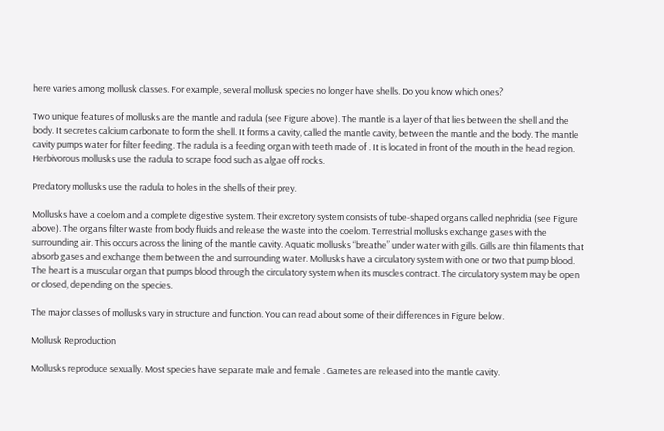here varies among mollusk classes. For example, several mollusk species no longer have shells. Do you know which ones?

Two unique features of mollusks are the mantle and radula (see Figure above). The mantle is a layer of that lies between the shell and the body. It secretes calcium carbonate to form the shell. It forms a cavity, called the mantle cavity, between the mantle and the body. The mantle cavity pumps water for filter feeding. The radula is a feeding organ with teeth made of . It is located in front of the mouth in the head region. Herbivorous mollusks use the radula to scrape food such as algae off rocks.

Predatory mollusks use the radula to holes in the shells of their prey.

Mollusks have a coelom and a complete digestive system. Their excretory system consists of tube-shaped organs called nephridia (see Figure above). The organs filter waste from body fluids and release the waste into the coelom. Terrestrial mollusks exchange gases with the surrounding air. This occurs across the lining of the mantle cavity. Aquatic mollusks “breathe” under water with gills. Gills are thin filaments that absorb gases and exchange them between the and surrounding water. Mollusks have a circulatory system with one or two that pump blood. The heart is a muscular organ that pumps blood through the circulatory system when its muscles contract. The circulatory system may be open or closed, depending on the species.

The major classes of mollusks vary in structure and function. You can read about some of their differences in Figure below.

Mollusk Reproduction

Mollusks reproduce sexually. Most species have separate male and female . Gametes are released into the mantle cavity.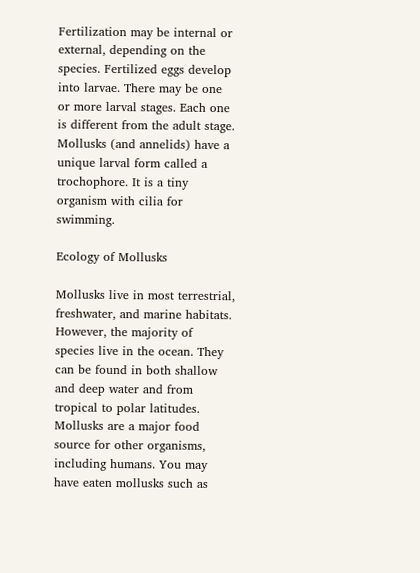Fertilization may be internal or external, depending on the species. Fertilized eggs develop into larvae. There may be one or more larval stages. Each one is different from the adult stage. Mollusks (and annelids) have a unique larval form called a trochophore. It is a tiny organism with cilia for swimming.

Ecology of Mollusks

Mollusks live in most terrestrial, freshwater, and marine habitats. However, the majority of species live in the ocean. They can be found in both shallow and deep water and from tropical to polar latitudes. Mollusks are a major food source for other organisms, including humans. You may have eaten mollusks such as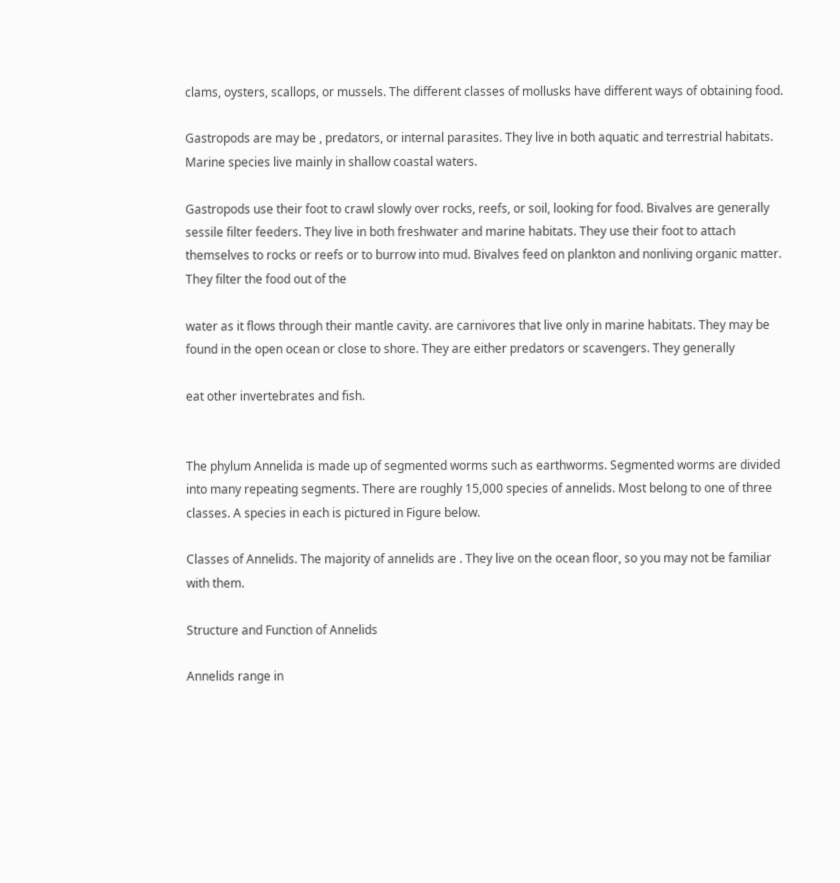clams, oysters, scallops, or mussels. The different classes of mollusks have different ways of obtaining food.

Gastropods are may be , predators, or internal parasites. They live in both aquatic and terrestrial habitats. Marine species live mainly in shallow coastal waters.

Gastropods use their foot to crawl slowly over rocks, reefs, or soil, looking for food. Bivalves are generally sessile filter feeders. They live in both freshwater and marine habitats. They use their foot to attach themselves to rocks or reefs or to burrow into mud. Bivalves feed on plankton and nonliving organic matter. They filter the food out of the

water as it flows through their mantle cavity. are carnivores that live only in marine habitats. They may be found in the open ocean or close to shore. They are either predators or scavengers. They generally

eat other invertebrates and fish.


The phylum Annelida is made up of segmented worms such as earthworms. Segmented worms are divided into many repeating segments. There are roughly 15,000 species of annelids. Most belong to one of three classes. A species in each is pictured in Figure below.

Classes of Annelids. The majority of annelids are . They live on the ocean floor, so you may not be familiar with them.

Structure and Function of Annelids

Annelids range in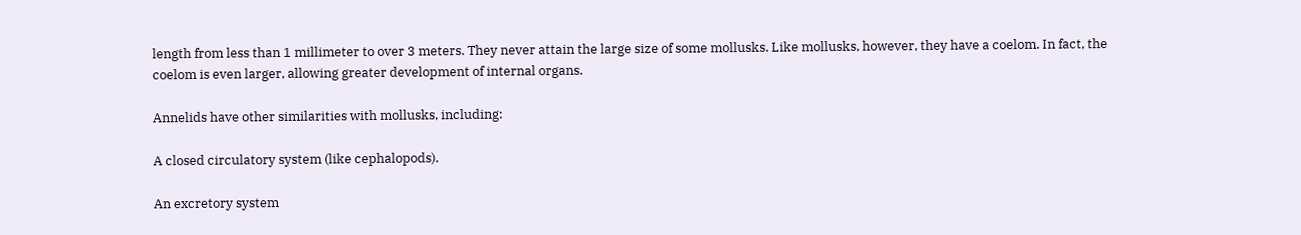length from less than 1 millimeter to over 3 meters. They never attain the large size of some mollusks. Like mollusks, however, they have a coelom. In fact, the coelom is even larger, allowing greater development of internal organs.

Annelids have other similarities with mollusks, including:

A closed circulatory system (like cephalopods).

An excretory system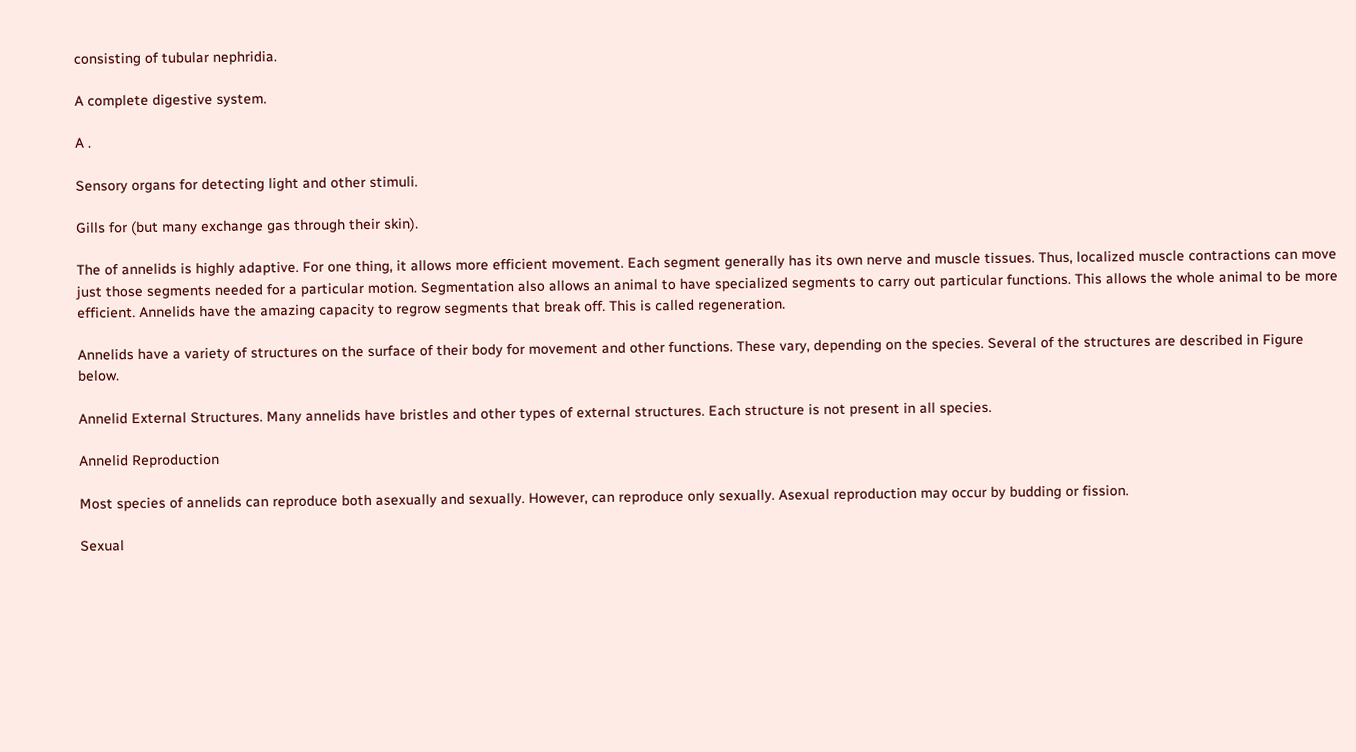consisting of tubular nephridia.

A complete digestive system.

A .

Sensory organs for detecting light and other stimuli.

Gills for (but many exchange gas through their skin).

The of annelids is highly adaptive. For one thing, it allows more efficient movement. Each segment generally has its own nerve and muscle tissues. Thus, localized muscle contractions can move just those segments needed for a particular motion. Segmentation also allows an animal to have specialized segments to carry out particular functions. This allows the whole animal to be more efficient. Annelids have the amazing capacity to regrow segments that break off. This is called regeneration.

Annelids have a variety of structures on the surface of their body for movement and other functions. These vary, depending on the species. Several of the structures are described in Figure below.

Annelid External Structures. Many annelids have bristles and other types of external structures. Each structure is not present in all species.

Annelid Reproduction

Most species of annelids can reproduce both asexually and sexually. However, can reproduce only sexually. Asexual reproduction may occur by budding or fission.

Sexual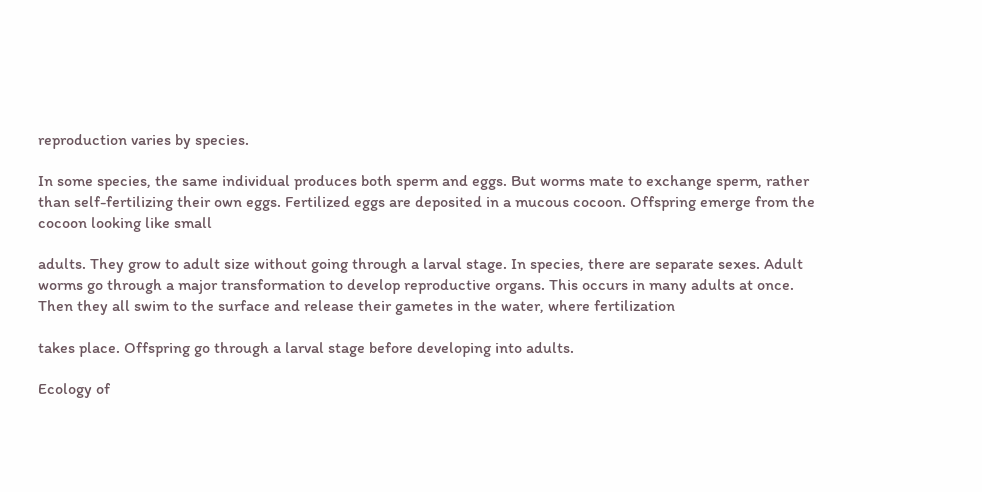reproduction varies by species.

In some species, the same individual produces both sperm and eggs. But worms mate to exchange sperm, rather than self-fertilizing their own eggs. Fertilized eggs are deposited in a mucous cocoon. Offspring emerge from the cocoon looking like small

adults. They grow to adult size without going through a larval stage. In species, there are separate sexes. Adult worms go through a major transformation to develop reproductive organs. This occurs in many adults at once. Then they all swim to the surface and release their gametes in the water, where fertilization

takes place. Offspring go through a larval stage before developing into adults.

Ecology of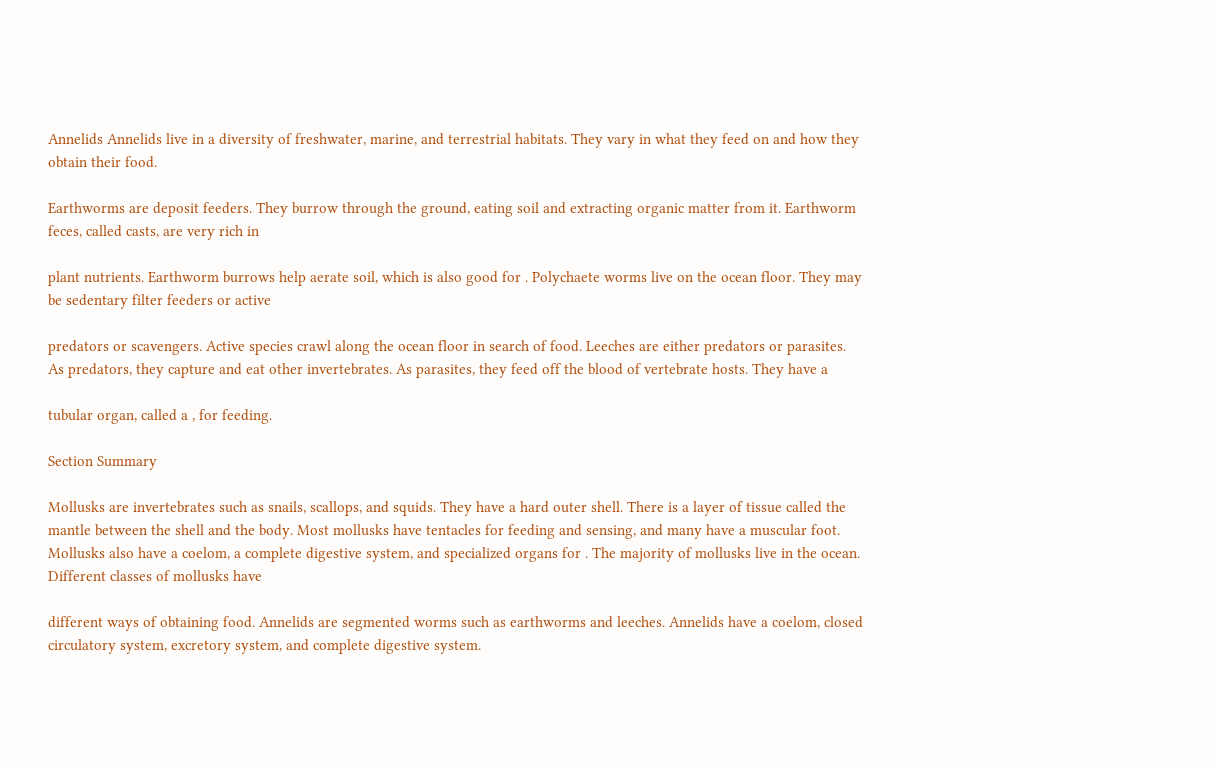Annelids Annelids live in a diversity of freshwater, marine, and terrestrial habitats. They vary in what they feed on and how they obtain their food.

Earthworms are deposit feeders. They burrow through the ground, eating soil and extracting organic matter from it. Earthworm feces, called casts, are very rich in

plant nutrients. Earthworm burrows help aerate soil, which is also good for . Polychaete worms live on the ocean floor. They may be sedentary filter feeders or active

predators or scavengers. Active species crawl along the ocean floor in search of food. Leeches are either predators or parasites. As predators, they capture and eat other invertebrates. As parasites, they feed off the blood of vertebrate hosts. They have a

tubular organ, called a , for feeding.

Section Summary

Mollusks are invertebrates such as snails, scallops, and squids. They have a hard outer shell. There is a layer of tissue called the mantle between the shell and the body. Most mollusks have tentacles for feeding and sensing, and many have a muscular foot. Mollusks also have a coelom, a complete digestive system, and specialized organs for . The majority of mollusks live in the ocean. Different classes of mollusks have

different ways of obtaining food. Annelids are segmented worms such as earthworms and leeches. Annelids have a coelom, closed circulatory system, excretory system, and complete digestive system.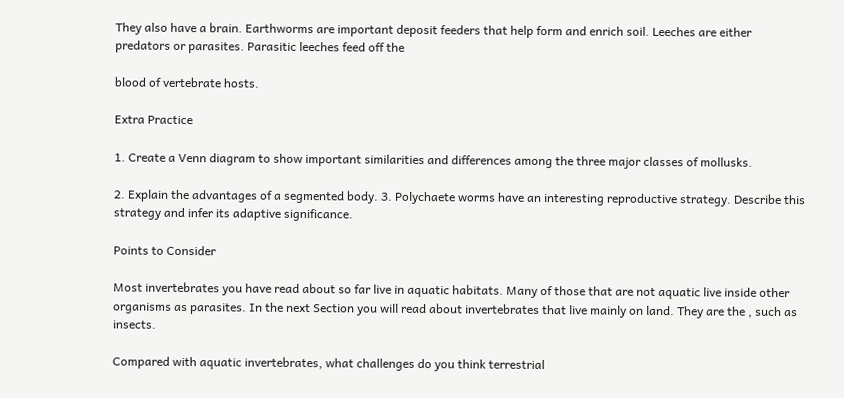They also have a brain. Earthworms are important deposit feeders that help form and enrich soil. Leeches are either predators or parasites. Parasitic leeches feed off the

blood of vertebrate hosts.

Extra Practice

1. Create a Venn diagram to show important similarities and differences among the three major classes of mollusks.

2. Explain the advantages of a segmented body. 3. Polychaete worms have an interesting reproductive strategy. Describe this strategy and infer its adaptive significance.

Points to Consider

Most invertebrates you have read about so far live in aquatic habitats. Many of those that are not aquatic live inside other organisms as parasites. In the next Section you will read about invertebrates that live mainly on land. They are the , such as insects.

Compared with aquatic invertebrates, what challenges do you think terrestrial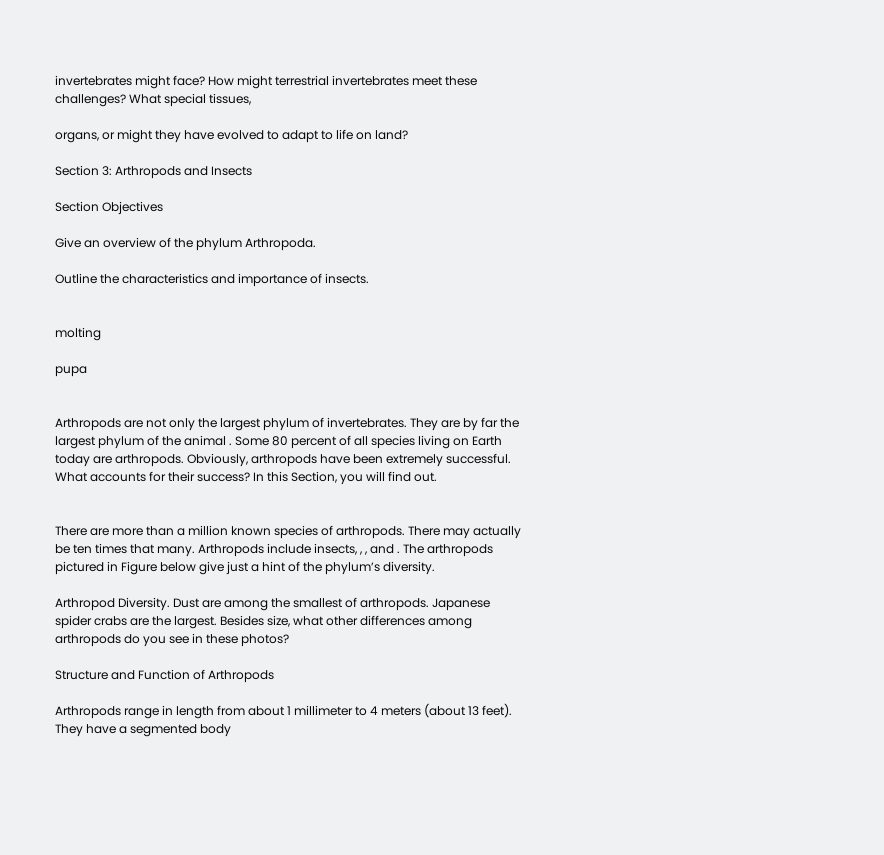invertebrates might face? How might terrestrial invertebrates meet these challenges? What special tissues,

organs, or might they have evolved to adapt to life on land?

Section 3: Arthropods and Insects

Section Objectives

Give an overview of the phylum Arthropoda.

Outline the characteristics and importance of insects.


molting

pupa


Arthropods are not only the largest phylum of invertebrates. They are by far the largest phylum of the animal . Some 80 percent of all species living on Earth today are arthropods. Obviously, arthropods have been extremely successful. What accounts for their success? In this Section, you will find out.


There are more than a million known species of arthropods. There may actually be ten times that many. Arthropods include insects, , , and . The arthropods pictured in Figure below give just a hint of the phylum’s diversity.

Arthropod Diversity. Dust are among the smallest of arthropods. Japanese spider crabs are the largest. Besides size, what other differences among arthropods do you see in these photos?

Structure and Function of Arthropods

Arthropods range in length from about 1 millimeter to 4 meters (about 13 feet). They have a segmented body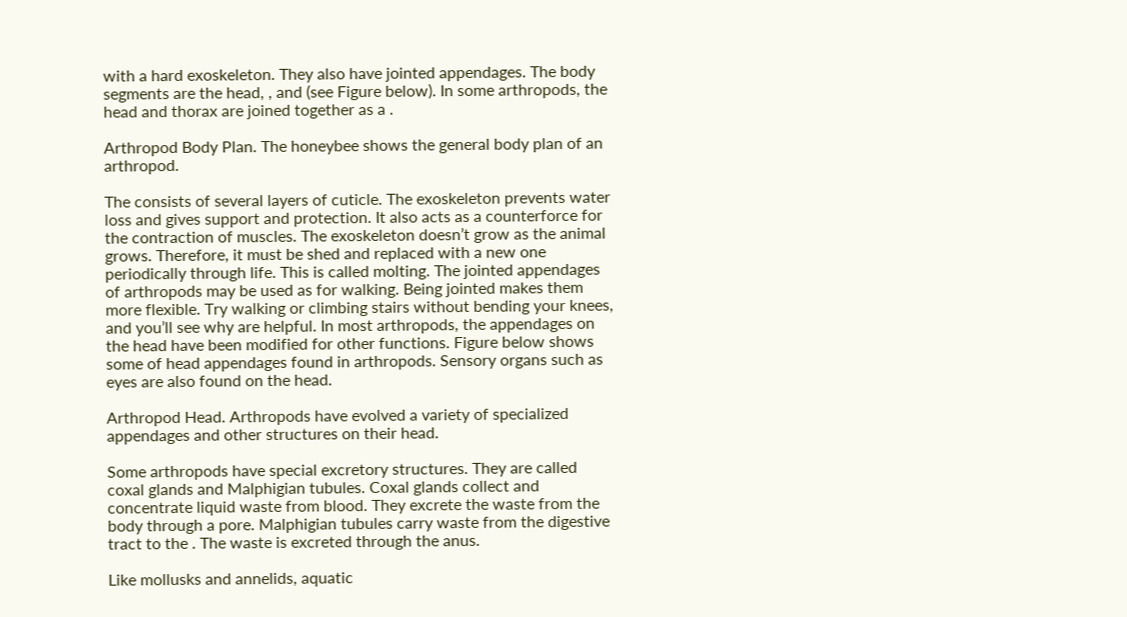with a hard exoskeleton. They also have jointed appendages. The body segments are the head, , and (see Figure below). In some arthropods, the head and thorax are joined together as a .

Arthropod Body Plan. The honeybee shows the general body plan of an arthropod.

The consists of several layers of cuticle. The exoskeleton prevents water loss and gives support and protection. It also acts as a counterforce for the contraction of muscles. The exoskeleton doesn’t grow as the animal grows. Therefore, it must be shed and replaced with a new one periodically through life. This is called molting. The jointed appendages of arthropods may be used as for walking. Being jointed makes them more flexible. Try walking or climbing stairs without bending your knees, and you’ll see why are helpful. In most arthropods, the appendages on the head have been modified for other functions. Figure below shows some of head appendages found in arthropods. Sensory organs such as eyes are also found on the head.

Arthropod Head. Arthropods have evolved a variety of specialized appendages and other structures on their head.

Some arthropods have special excretory structures. They are called coxal glands and Malphigian tubules. Coxal glands collect and concentrate liquid waste from blood. They excrete the waste from the body through a pore. Malphigian tubules carry waste from the digestive tract to the . The waste is excreted through the anus.

Like mollusks and annelids, aquatic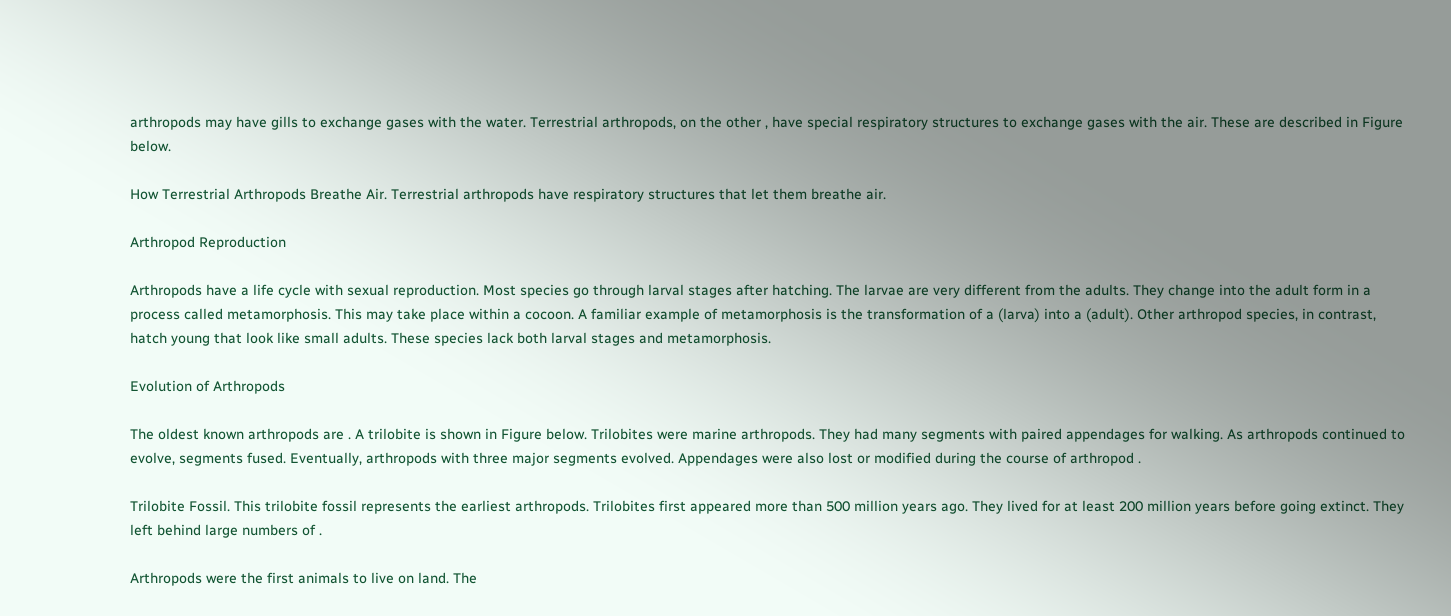arthropods may have gills to exchange gases with the water. Terrestrial arthropods, on the other , have special respiratory structures to exchange gases with the air. These are described in Figure below.

How Terrestrial Arthropods Breathe Air. Terrestrial arthropods have respiratory structures that let them breathe air.

Arthropod Reproduction

Arthropods have a life cycle with sexual reproduction. Most species go through larval stages after hatching. The larvae are very different from the adults. They change into the adult form in a process called metamorphosis. This may take place within a cocoon. A familiar example of metamorphosis is the transformation of a (larva) into a (adult). Other arthropod species, in contrast, hatch young that look like small adults. These species lack both larval stages and metamorphosis.

Evolution of Arthropods

The oldest known arthropods are . A trilobite is shown in Figure below. Trilobites were marine arthropods. They had many segments with paired appendages for walking. As arthropods continued to evolve, segments fused. Eventually, arthropods with three major segments evolved. Appendages were also lost or modified during the course of arthropod .

Trilobite Fossil. This trilobite fossil represents the earliest arthropods. Trilobites first appeared more than 500 million years ago. They lived for at least 200 million years before going extinct. They left behind large numbers of .

Arthropods were the first animals to live on land. The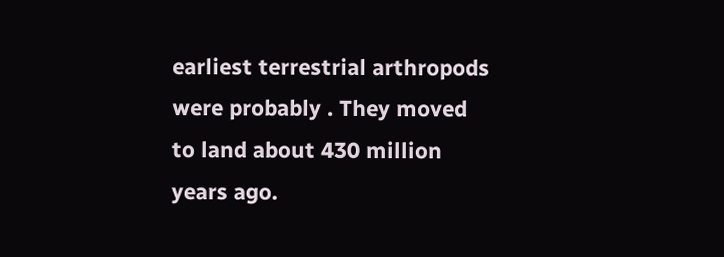earliest terrestrial arthropods were probably . They moved to land about 430 million years ago.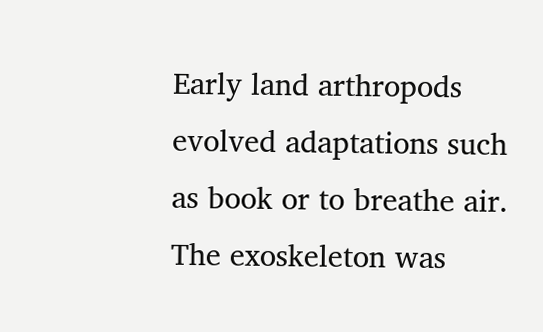Early land arthropods evolved adaptations such as book or to breathe air. The exoskeleton was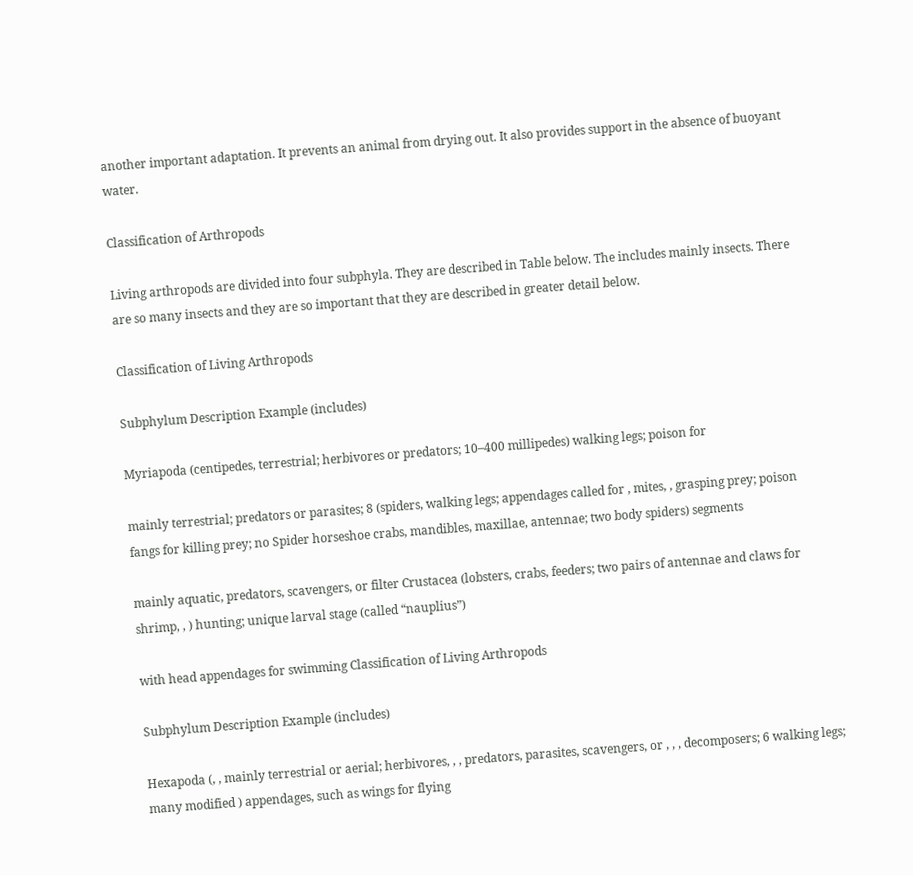another important adaptation. It prevents an animal from drying out. It also provides support in the absence of buoyant water.

Classification of Arthropods

Living arthropods are divided into four subphyla. They are described in Table below. The includes mainly insects. There are so many insects and they are so important that they are described in greater detail below.

Classification of Living Arthropods

Subphylum Description Example (includes)

Myriapoda (centipedes, terrestrial; herbivores or predators; 10–400 millipedes) walking legs; poison for

mainly terrestrial; predators or parasites; 8 (spiders, walking legs; appendages called for , mites, , grasping prey; poison fangs for killing prey; no Spider horseshoe crabs, mandibles, maxillae, antennae; two body spiders) segments

mainly aquatic, predators, scavengers, or filter Crustacea (lobsters, crabs, feeders; two pairs of antennae and claws for shrimp, , ) hunting; unique larval stage (called “nauplius”)

with head appendages for swimming Classification of Living Arthropods

Subphylum Description Example (includes)

Hexapoda (, , mainly terrestrial or aerial; herbivores, , , predators, parasites, scavengers, or , , , decomposers; 6 walking legs; many modified ) appendages, such as wings for flying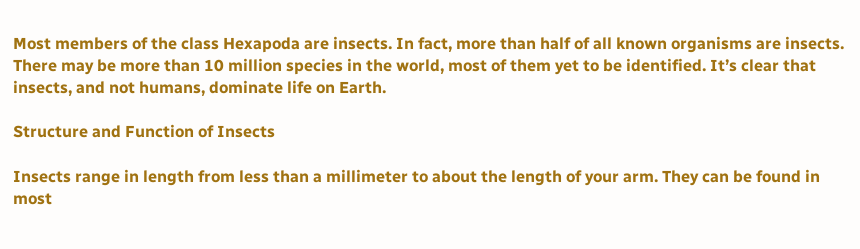Most members of the class Hexapoda are insects. In fact, more than half of all known organisms are insects. There may be more than 10 million species in the world, most of them yet to be identified. It’s clear that insects, and not humans, dominate life on Earth.

Structure and Function of Insects

Insects range in length from less than a millimeter to about the length of your arm. They can be found in most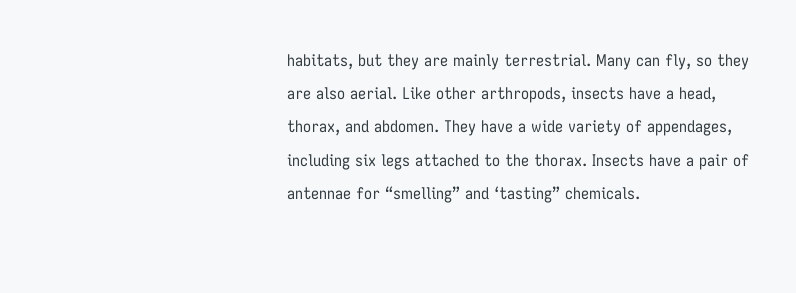habitats, but they are mainly terrestrial. Many can fly, so they are also aerial. Like other arthropods, insects have a head, thorax, and abdomen. They have a wide variety of appendages, including six legs attached to the thorax. Insects have a pair of antennae for “smelling” and ‘tasting” chemicals.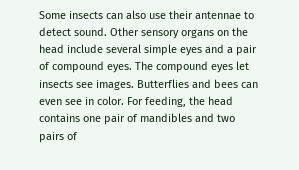Some insects can also use their antennae to detect sound. Other sensory organs on the head include several simple eyes and a pair of compound eyes. The compound eyes let insects see images. Butterflies and bees can even see in color. For feeding, the head contains one pair of mandibles and two pairs of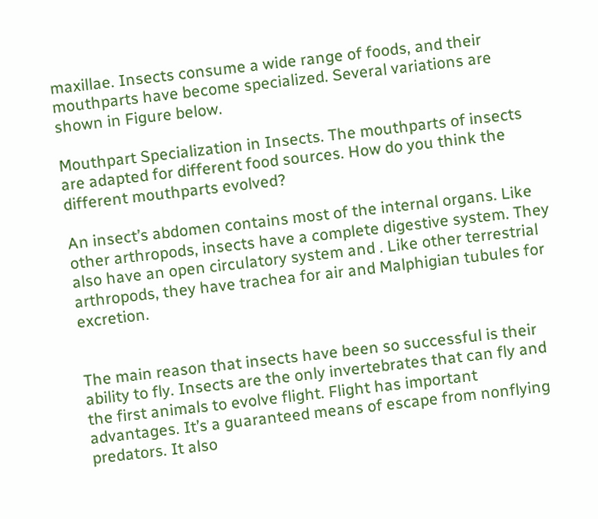maxillae. Insects consume a wide range of foods, and their mouthparts have become specialized. Several variations are shown in Figure below.

Mouthpart Specialization in Insects. The mouthparts of insects are adapted for different food sources. How do you think the different mouthparts evolved?

An insect’s abdomen contains most of the internal organs. Like other arthropods, insects have a complete digestive system. They also have an open circulatory system and . Like other terrestrial arthropods, they have trachea for air and Malphigian tubules for excretion.


The main reason that insects have been so successful is their ability to fly. Insects are the only invertebrates that can fly and the first animals to evolve flight. Flight has important advantages. It’s a guaranteed means of escape from nonflying predators. It also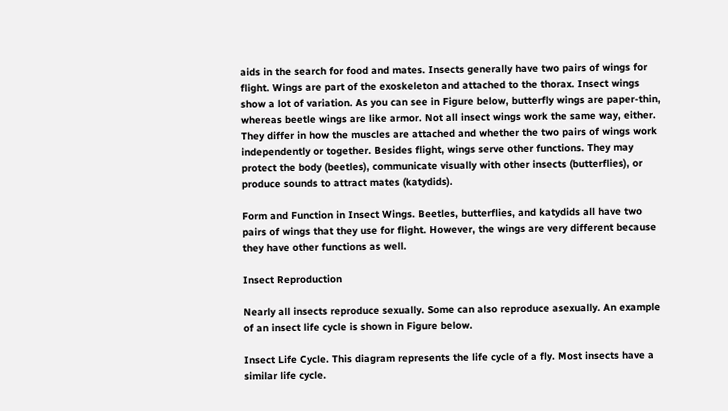aids in the search for food and mates. Insects generally have two pairs of wings for flight. Wings are part of the exoskeleton and attached to the thorax. Insect wings show a lot of variation. As you can see in Figure below, butterfly wings are paper-thin, whereas beetle wings are like armor. Not all insect wings work the same way, either. They differ in how the muscles are attached and whether the two pairs of wings work independently or together. Besides flight, wings serve other functions. They may protect the body (beetles), communicate visually with other insects (butterflies), or produce sounds to attract mates (katydids).

Form and Function in Insect Wings. Beetles, butterflies, and katydids all have two pairs of wings that they use for flight. However, the wings are very different because they have other functions as well.

Insect Reproduction

Nearly all insects reproduce sexually. Some can also reproduce asexually. An example of an insect life cycle is shown in Figure below.

Insect Life Cycle. This diagram represents the life cycle of a fly. Most insects have a similar life cycle.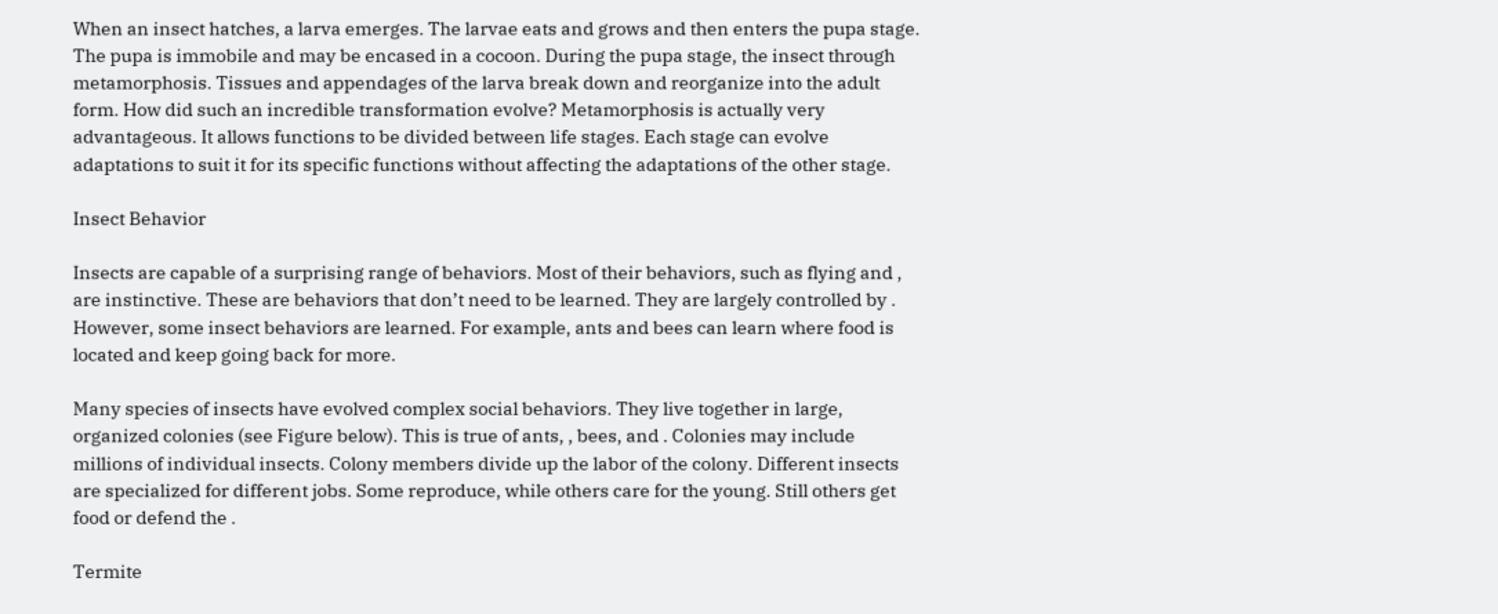When an insect hatches, a larva emerges. The larvae eats and grows and then enters the pupa stage. The pupa is immobile and may be encased in a cocoon. During the pupa stage, the insect through metamorphosis. Tissues and appendages of the larva break down and reorganize into the adult form. How did such an incredible transformation evolve? Metamorphosis is actually very advantageous. It allows functions to be divided between life stages. Each stage can evolve adaptations to suit it for its specific functions without affecting the adaptations of the other stage.

Insect Behavior

Insects are capable of a surprising range of behaviors. Most of their behaviors, such as flying and , are instinctive. These are behaviors that don’t need to be learned. They are largely controlled by . However, some insect behaviors are learned. For example, ants and bees can learn where food is located and keep going back for more.

Many species of insects have evolved complex social behaviors. They live together in large, organized colonies (see Figure below). This is true of ants, , bees, and . Colonies may include millions of individual insects. Colony members divide up the labor of the colony. Different insects are specialized for different jobs. Some reproduce, while others care for the young. Still others get food or defend the .

Termite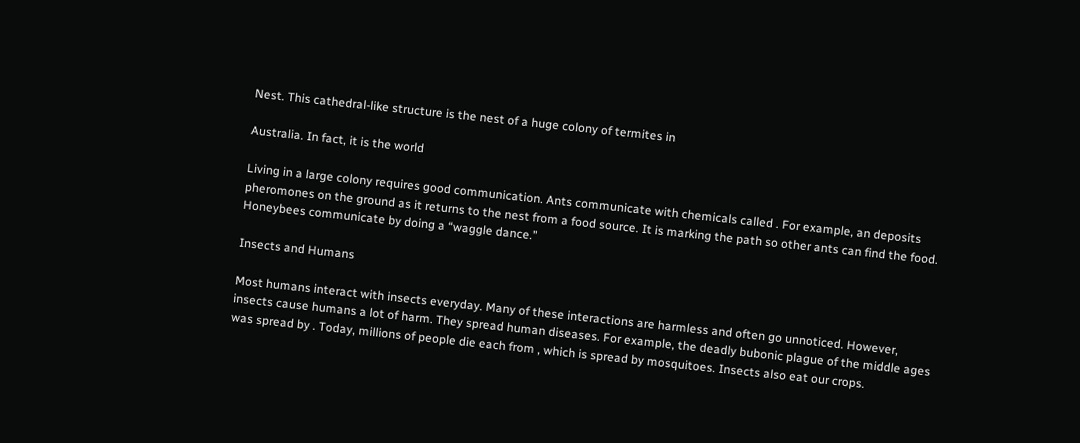Nest. This cathedral-like structure is the nest of a huge colony of termites in

Australia. In fact, it is the world

Living in a large colony requires good communication. Ants communicate with chemicals called . For example, an deposits pheromones on the ground as it returns to the nest from a food source. It is marking the path so other ants can find the food. Honeybees communicate by doing a “waggle dance.”

Insects and Humans

Most humans interact with insects everyday. Many of these interactions are harmless and often go unnoticed. However, insects cause humans a lot of harm. They spread human diseases. For example, the deadly bubonic plague of the middle ages was spread by . Today, millions of people die each from , which is spread by mosquitoes. Insects also eat our crops.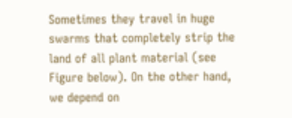Sometimes they travel in huge swarms that completely strip the land of all plant material (see Figure below). On the other hand, we depend on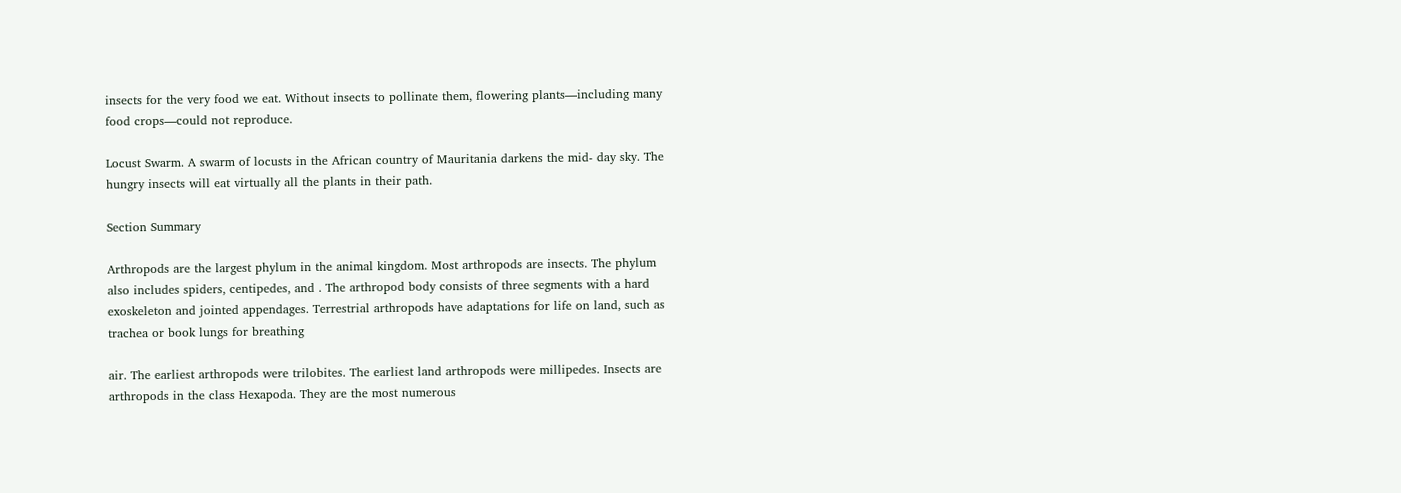insects for the very food we eat. Without insects to pollinate them, flowering plants—including many food crops—could not reproduce.

Locust Swarm. A swarm of locusts in the African country of Mauritania darkens the mid- day sky. The hungry insects will eat virtually all the plants in their path.

Section Summary

Arthropods are the largest phylum in the animal kingdom. Most arthropods are insects. The phylum also includes spiders, centipedes, and . The arthropod body consists of three segments with a hard exoskeleton and jointed appendages. Terrestrial arthropods have adaptations for life on land, such as trachea or book lungs for breathing

air. The earliest arthropods were trilobites. The earliest land arthropods were millipedes. Insects are arthropods in the class Hexapoda. They are the most numerous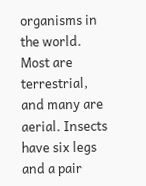organisms in the world. Most are terrestrial, and many are aerial. Insects have six legs and a pair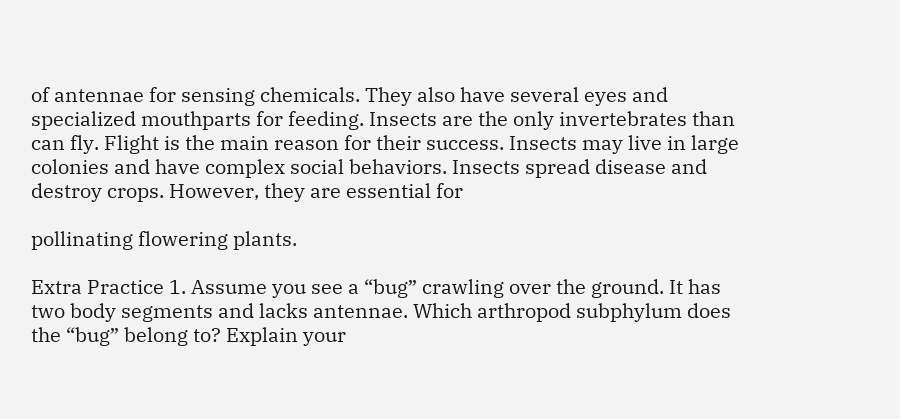of antennae for sensing chemicals. They also have several eyes and specialized mouthparts for feeding. Insects are the only invertebrates than can fly. Flight is the main reason for their success. Insects may live in large colonies and have complex social behaviors. Insects spread disease and destroy crops. However, they are essential for

pollinating flowering plants.

Extra Practice 1. Assume you see a “bug” crawling over the ground. It has two body segments and lacks antennae. Which arthropod subphylum does the “bug” belong to? Explain your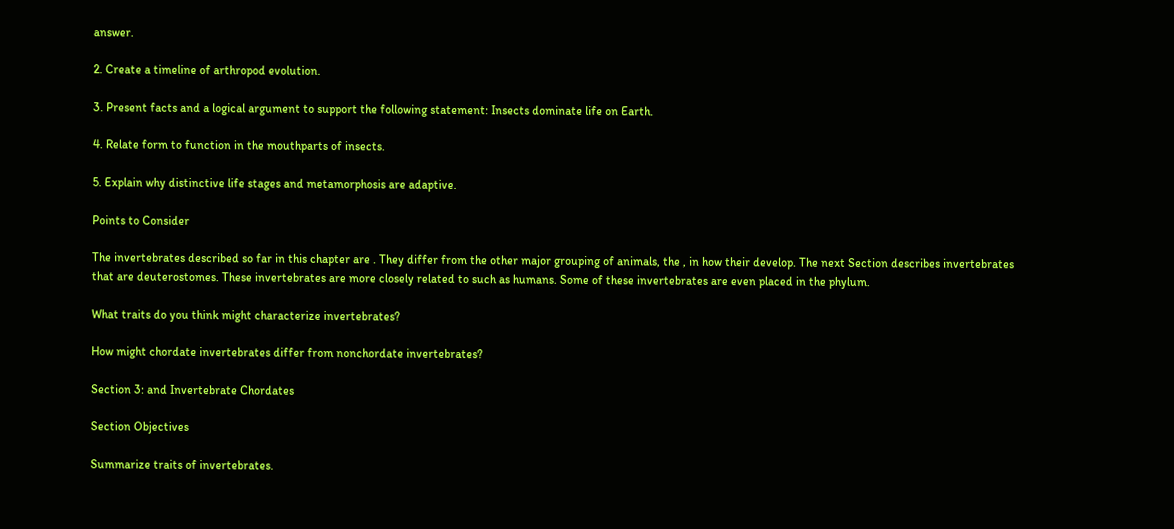answer.

2. Create a timeline of arthropod evolution.

3. Present facts and a logical argument to support the following statement: Insects dominate life on Earth.

4. Relate form to function in the mouthparts of insects.

5. Explain why distinctive life stages and metamorphosis are adaptive.

Points to Consider

The invertebrates described so far in this chapter are . They differ from the other major grouping of animals, the , in how their develop. The next Section describes invertebrates that are deuterostomes. These invertebrates are more closely related to such as humans. Some of these invertebrates are even placed in the phylum.

What traits do you think might characterize invertebrates?

How might chordate invertebrates differ from nonchordate invertebrates?

Section 3: and Invertebrate Chordates

Section Objectives

Summarize traits of invertebrates.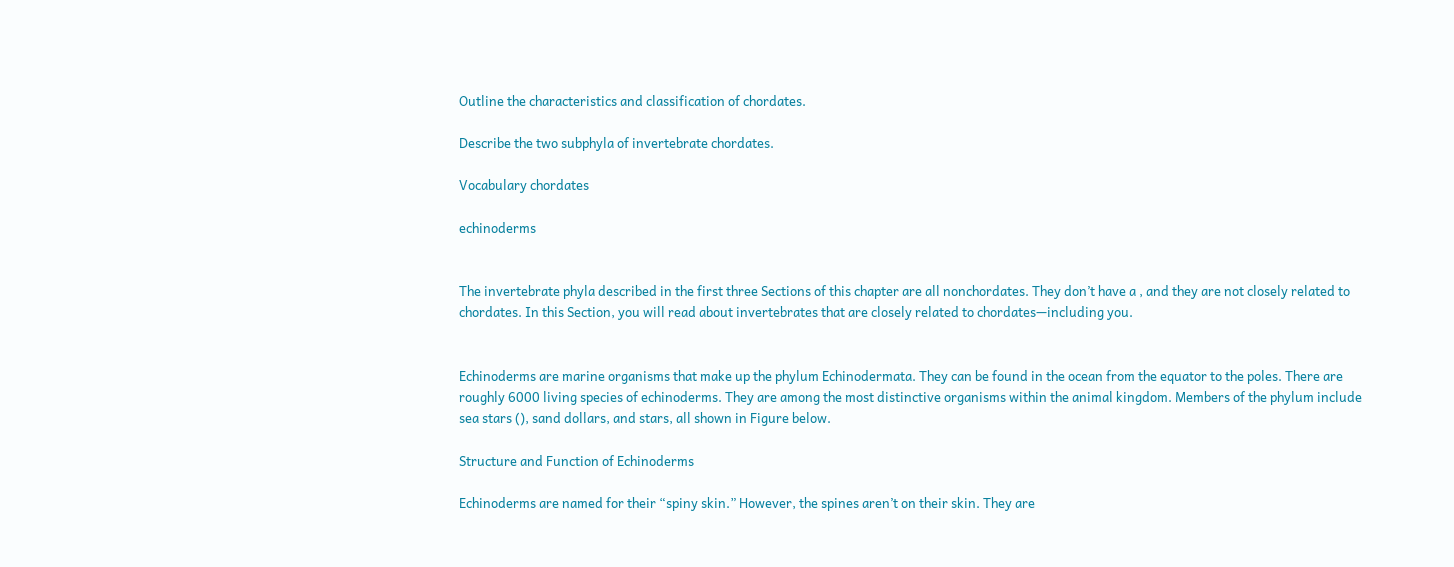Outline the characteristics and classification of chordates.

Describe the two subphyla of invertebrate chordates.

Vocabulary chordates

echinoderms


The invertebrate phyla described in the first three Sections of this chapter are all nonchordates. They don’t have a , and they are not closely related to chordates. In this Section, you will read about invertebrates that are closely related to chordates—including you.


Echinoderms are marine organisms that make up the phylum Echinodermata. They can be found in the ocean from the equator to the poles. There are roughly 6000 living species of echinoderms. They are among the most distinctive organisms within the animal kingdom. Members of the phylum include sea stars (), sand dollars, and stars, all shown in Figure below.

Structure and Function of Echinoderms

Echinoderms are named for their “spiny skin.” However, the spines aren’t on their skin. They are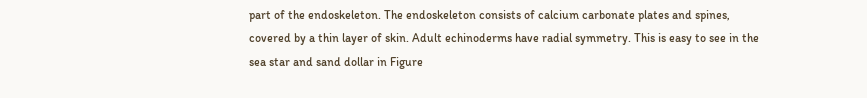part of the endoskeleton. The endoskeleton consists of calcium carbonate plates and spines, covered by a thin layer of skin. Adult echinoderms have radial symmetry. This is easy to see in the sea star and sand dollar in Figure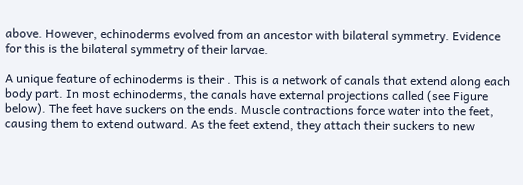above. However, echinoderms evolved from an ancestor with bilateral symmetry. Evidence for this is the bilateral symmetry of their larvae.

A unique feature of echinoderms is their . This is a network of canals that extend along each body part. In most echinoderms, the canals have external projections called (see Figure below). The feet have suckers on the ends. Muscle contractions force water into the feet, causing them to extend outward. As the feet extend, they attach their suckers to new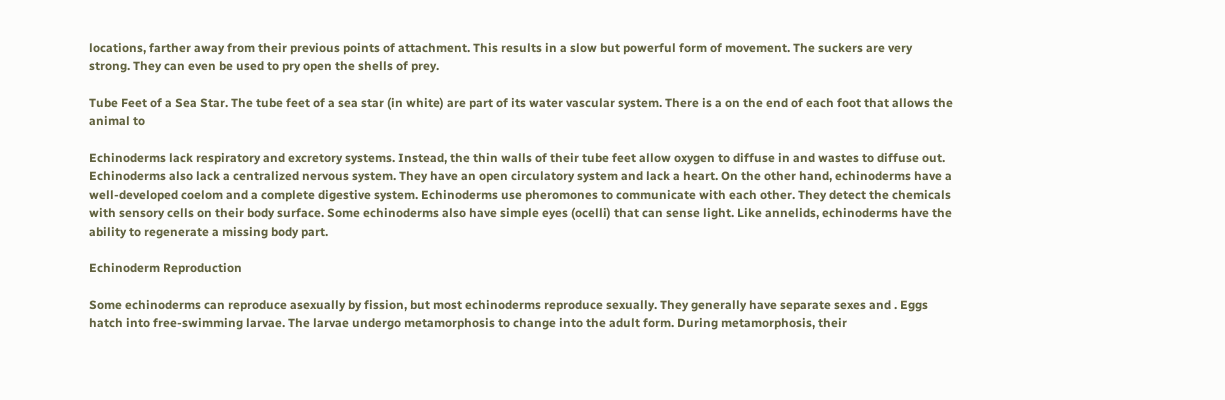locations, farther away from their previous points of attachment. This results in a slow but powerful form of movement. The suckers are very strong. They can even be used to pry open the shells of prey.

Tube Feet of a Sea Star. The tube feet of a sea star (in white) are part of its water vascular system. There is a on the end of each foot that allows the animal to

Echinoderms lack respiratory and excretory systems. Instead, the thin walls of their tube feet allow oxygen to diffuse in and wastes to diffuse out. Echinoderms also lack a centralized nervous system. They have an open circulatory system and lack a heart. On the other hand, echinoderms have a well-developed coelom and a complete digestive system. Echinoderms use pheromones to communicate with each other. They detect the chemicals with sensory cells on their body surface. Some echinoderms also have simple eyes (ocelli) that can sense light. Like annelids, echinoderms have the ability to regenerate a missing body part.

Echinoderm Reproduction

Some echinoderms can reproduce asexually by fission, but most echinoderms reproduce sexually. They generally have separate sexes and . Eggs hatch into free-swimming larvae. The larvae undergo metamorphosis to change into the adult form. During metamorphosis, their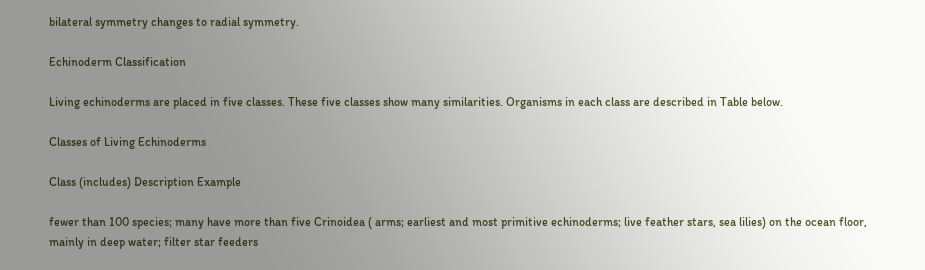bilateral symmetry changes to radial symmetry.

Echinoderm Classification

Living echinoderms are placed in five classes. These five classes show many similarities. Organisms in each class are described in Table below.

Classes of Living Echinoderms

Class (includes) Description Example

fewer than 100 species; many have more than five Crinoidea ( arms; earliest and most primitive echinoderms; live feather stars, sea lilies) on the ocean floor, mainly in deep water; filter star feeders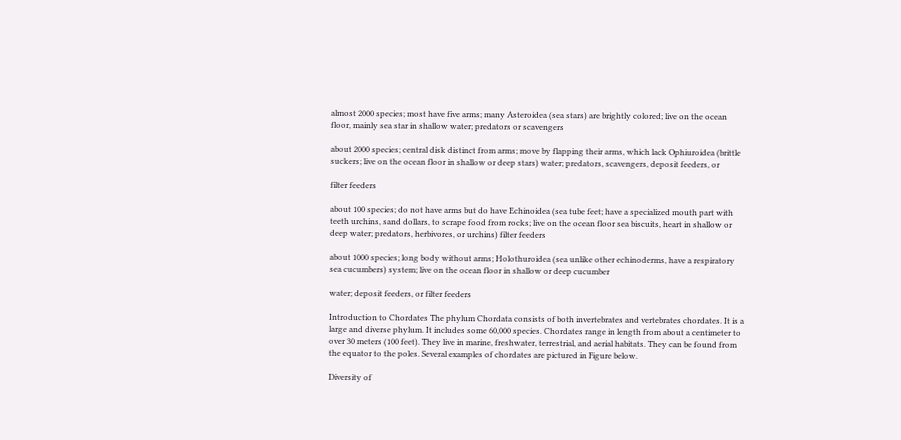almost 2000 species; most have five arms; many Asteroidea (sea stars) are brightly colored; live on the ocean floor, mainly sea star in shallow water; predators or scavengers

about 2000 species; central disk distinct from arms; move by flapping their arms, which lack Ophiuroidea (brittle suckers; live on the ocean floor in shallow or deep stars) water; predators, scavengers, deposit feeders, or

filter feeders

about 100 species; do not have arms but do have Echinoidea (sea tube feet; have a specialized mouth part with teeth urchins, sand dollars, to scrape food from rocks; live on the ocean floor sea biscuits, heart in shallow or deep water; predators, herbivores, or urchins) filter feeders

about 1000 species; long body without arms; Holothuroidea (sea unlike other echinoderms, have a respiratory sea cucumbers) system; live on the ocean floor in shallow or deep cucumber

water; deposit feeders, or filter feeders

Introduction to Chordates The phylum Chordata consists of both invertebrates and vertebrates chordates. It is a large and diverse phylum. It includes some 60,000 species. Chordates range in length from about a centimeter to over 30 meters (100 feet). They live in marine, freshwater, terrestrial, and aerial habitats. They can be found from the equator to the poles. Several examples of chordates are pictured in Figure below.

Diversity of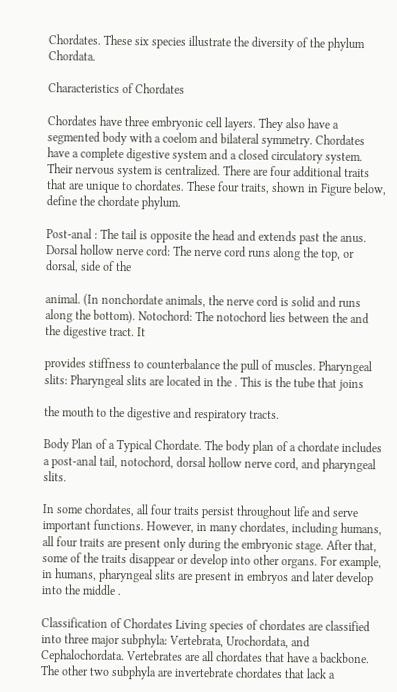Chordates. These six species illustrate the diversity of the phylum Chordata.

Characteristics of Chordates

Chordates have three embryonic cell layers. They also have a segmented body with a coelom and bilateral symmetry. Chordates have a complete digestive system and a closed circulatory system. Their nervous system is centralized. There are four additional traits that are unique to chordates. These four traits, shown in Figure below, define the chordate phylum.

Post-anal : The tail is opposite the head and extends past the anus. Dorsal hollow nerve cord: The nerve cord runs along the top, or dorsal, side of the

animal. (In nonchordate animals, the nerve cord is solid and runs along the bottom). Notochord: The notochord lies between the and the digestive tract. It

provides stiffness to counterbalance the pull of muscles. Pharyngeal slits: Pharyngeal slits are located in the . This is the tube that joins

the mouth to the digestive and respiratory tracts.

Body Plan of a Typical Chordate. The body plan of a chordate includes a post-anal tail, notochord, dorsal hollow nerve cord, and pharyngeal slits.

In some chordates, all four traits persist throughout life and serve important functions. However, in many chordates, including humans, all four traits are present only during the embryonic stage. After that, some of the traits disappear or develop into other organs. For example, in humans, pharyngeal slits are present in embryos and later develop into the middle .

Classification of Chordates Living species of chordates are classified into three major subphyla: Vertebrata, Urochordata, and Cephalochordata. Vertebrates are all chordates that have a backbone. The other two subphyla are invertebrate chordates that lack a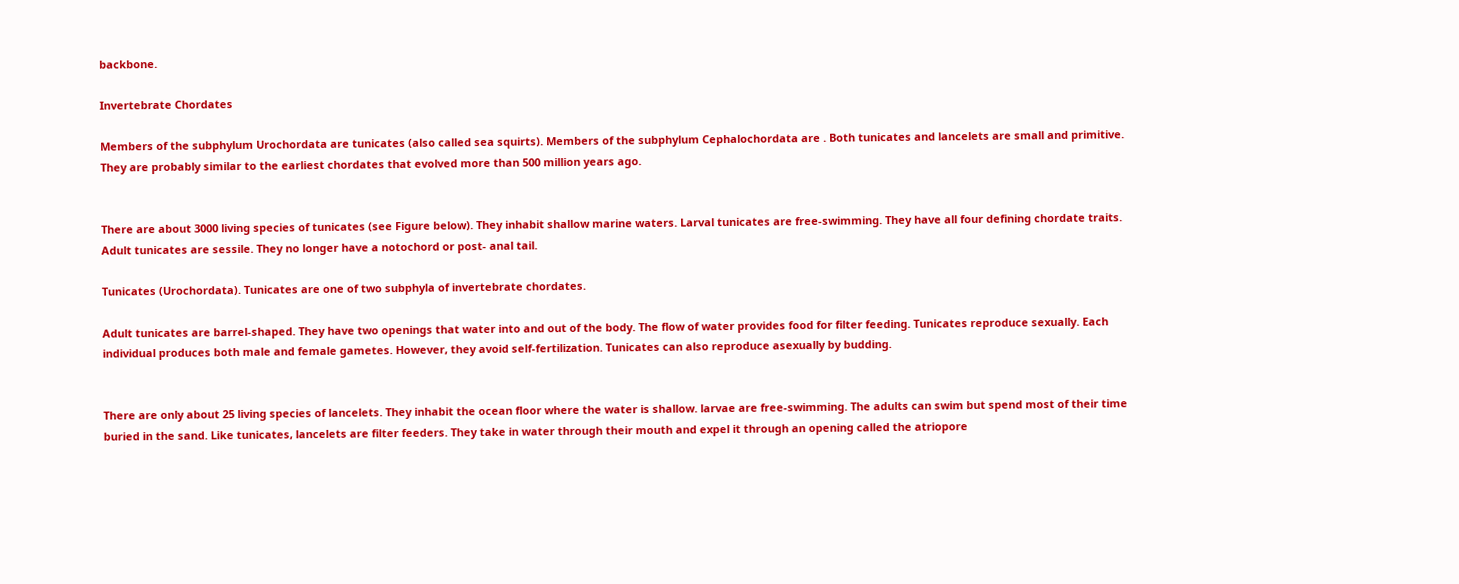backbone.

Invertebrate Chordates

Members of the subphylum Urochordata are tunicates (also called sea squirts). Members of the subphylum Cephalochordata are . Both tunicates and lancelets are small and primitive. They are probably similar to the earliest chordates that evolved more than 500 million years ago.


There are about 3000 living species of tunicates (see Figure below). They inhabit shallow marine waters. Larval tunicates are free-swimming. They have all four defining chordate traits. Adult tunicates are sessile. They no longer have a notochord or post- anal tail.

Tunicates (Urochordata). Tunicates are one of two subphyla of invertebrate chordates.

Adult tunicates are barrel-shaped. They have two openings that water into and out of the body. The flow of water provides food for filter feeding. Tunicates reproduce sexually. Each individual produces both male and female gametes. However, they avoid self-fertilization. Tunicates can also reproduce asexually by budding.


There are only about 25 living species of lancelets. They inhabit the ocean floor where the water is shallow. larvae are free-swimming. The adults can swim but spend most of their time buried in the sand. Like tunicates, lancelets are filter feeders. They take in water through their mouth and expel it through an opening called the atriopore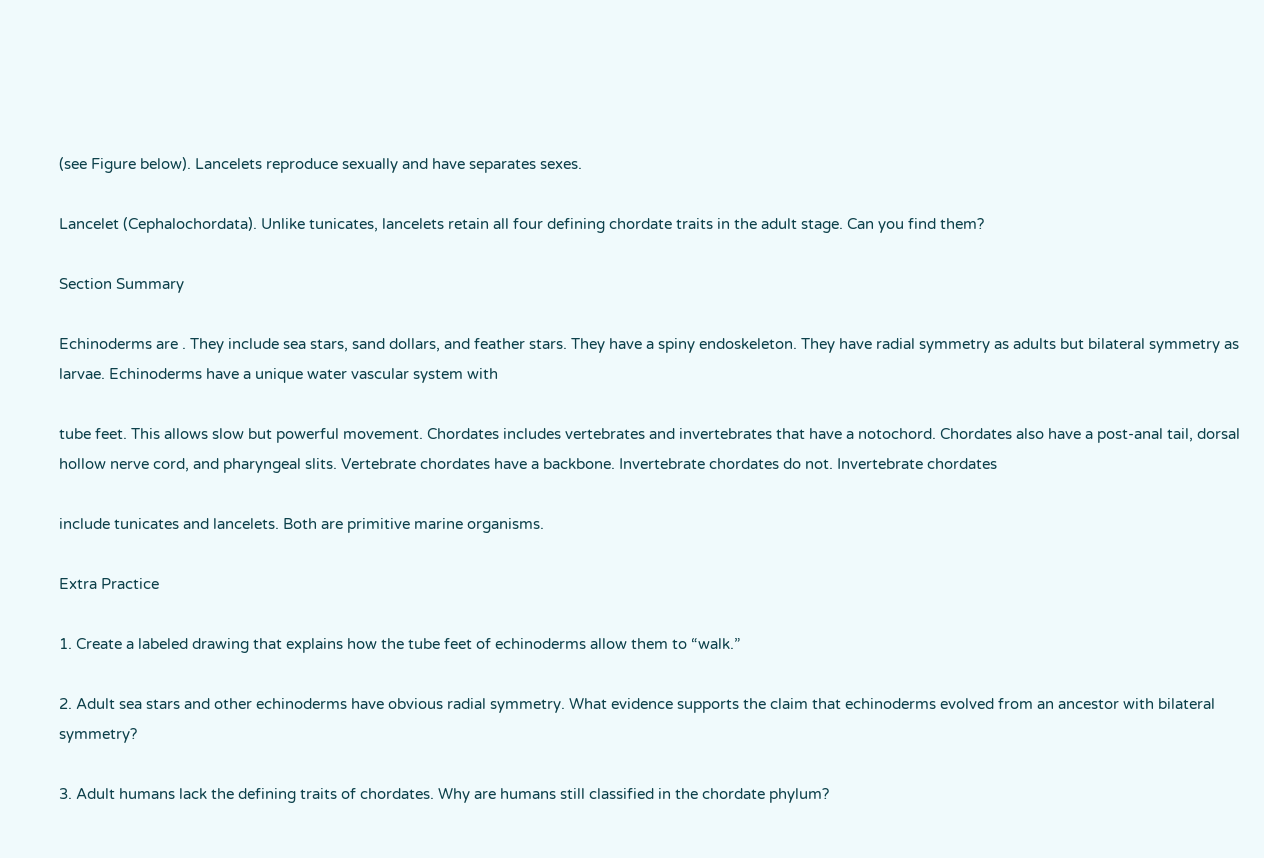(see Figure below). Lancelets reproduce sexually and have separates sexes.

Lancelet (Cephalochordata). Unlike tunicates, lancelets retain all four defining chordate traits in the adult stage. Can you find them?

Section Summary

Echinoderms are . They include sea stars, sand dollars, and feather stars. They have a spiny endoskeleton. They have radial symmetry as adults but bilateral symmetry as larvae. Echinoderms have a unique water vascular system with

tube feet. This allows slow but powerful movement. Chordates includes vertebrates and invertebrates that have a notochord. Chordates also have a post-anal tail, dorsal hollow nerve cord, and pharyngeal slits. Vertebrate chordates have a backbone. Invertebrate chordates do not. Invertebrate chordates

include tunicates and lancelets. Both are primitive marine organisms.

Extra Practice

1. Create a labeled drawing that explains how the tube feet of echinoderms allow them to “walk.”

2. Adult sea stars and other echinoderms have obvious radial symmetry. What evidence supports the claim that echinoderms evolved from an ancestor with bilateral symmetry?

3. Adult humans lack the defining traits of chordates. Why are humans still classified in the chordate phylum?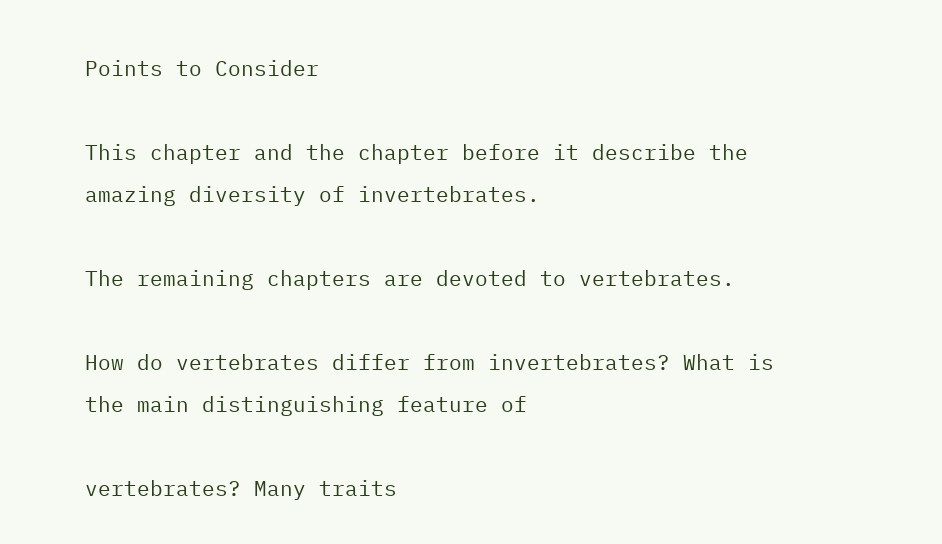Points to Consider

This chapter and the chapter before it describe the amazing diversity of invertebrates.

The remaining chapters are devoted to vertebrates.

How do vertebrates differ from invertebrates? What is the main distinguishing feature of

vertebrates? Many traits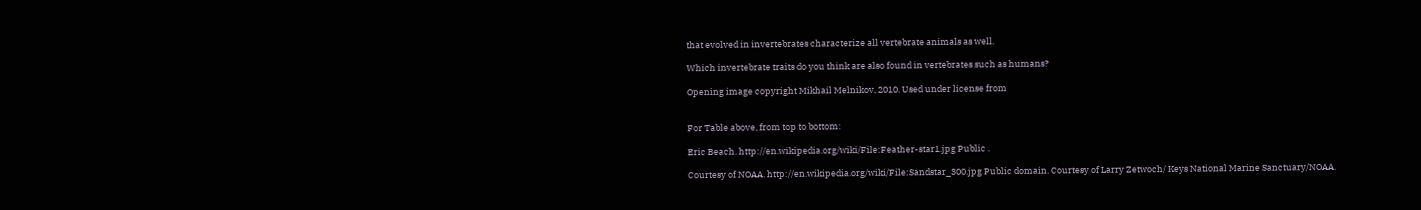that evolved in invertebrates characterize all vertebrate animals as well.

Which invertebrate traits do you think are also found in vertebrates such as humans?

Opening image copyright Mikhail Melnikov, 2010. Used under license from


For Table above, from top to bottom:

Eric Beach. http://en.wikipedia.org/wiki/File:Feather-star1.jpg Public .

Courtesy of NOAA. http://en.wikipedia.org/wiki/File:Sandstar_300.jpg Public domain. Courtesy of Larry Zetwoch/ Keys National Marine Sanctuary/NOAA.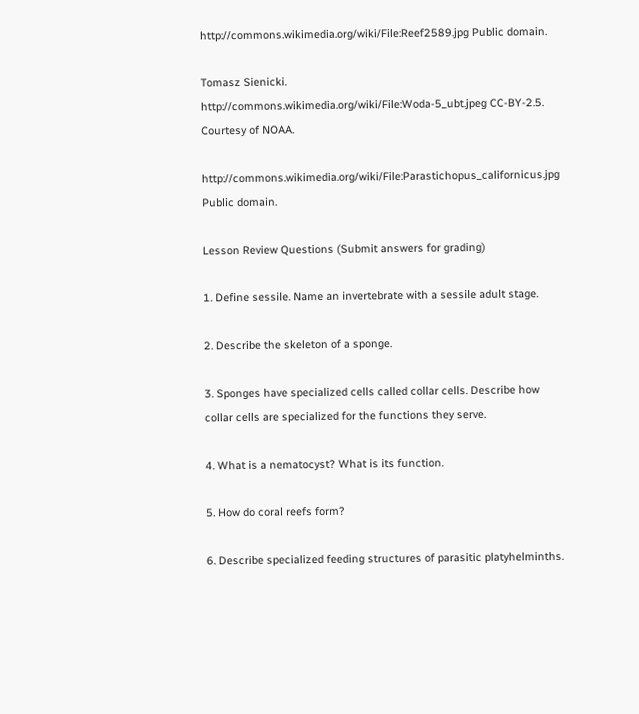http://commons.wikimedia.org/wiki/File:Reef2589.jpg Public domain.

Tomasz Sienicki. http://commons.wikimedia.org/wiki/File:Woda-5_ubt.jpeg CC-BY-2.5. Courtesy of NOAA.

http://commons.wikimedia.org/wiki/File:Parastichopus_californicus.jpg Public domain.

Lesson Review Questions (Submit answers for grading)

1. Define sessile. Name an invertebrate with a sessile adult stage.

2. Describe the skeleton of a sponge.

3. Sponges have specialized cells called collar cells. Describe how collar cells are specialized for the functions they serve.

4. What is a nematocyst? What is its function.

5. How do coral reefs form?

6. Describe specialized feeding structures of parasitic platyhelminths.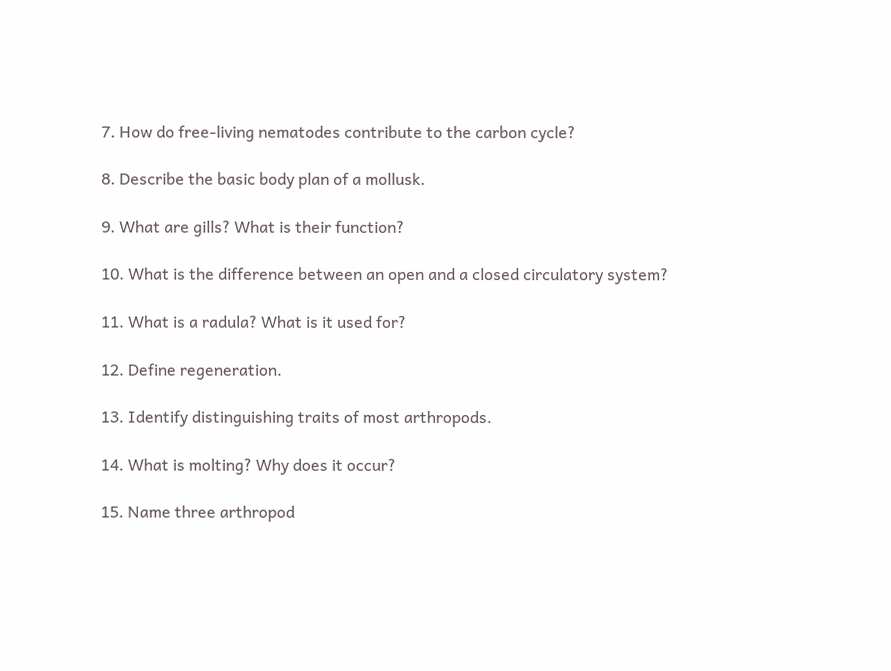7. How do free-living nematodes contribute to the carbon cycle?

8. Describe the basic body plan of a mollusk.

9. What are gills? What is their function?

10. What is the difference between an open and a closed circulatory system?

11. What is a radula? What is it used for?

12. Define regeneration.

13. Identify distinguishing traits of most arthropods.

14. What is molting? Why does it occur?

15. Name three arthropod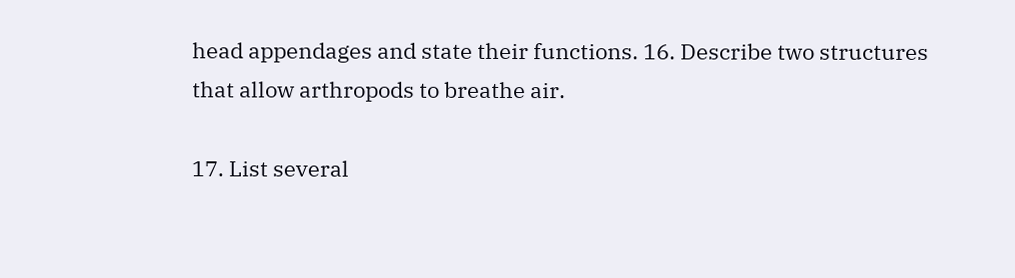head appendages and state their functions. 16. Describe two structures that allow arthropods to breathe air.

17. List several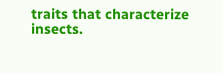traits that characterize insects.